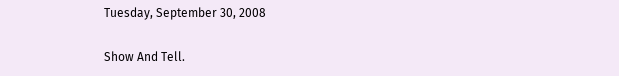Tuesday, September 30, 2008

Show And Tell.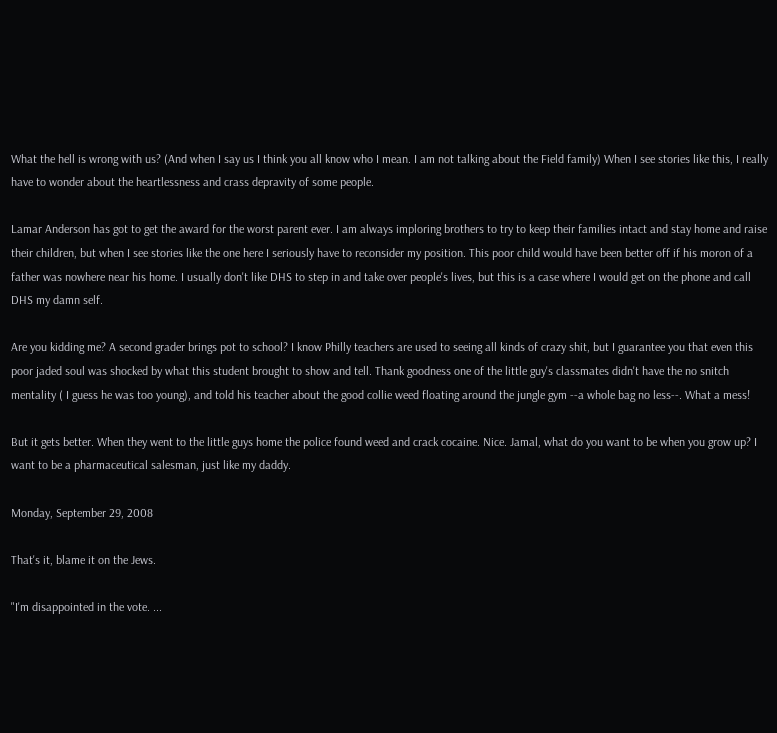What the hell is wrong with us? (And when I say us I think you all know who I mean. I am not talking about the Field family) When I see stories like this, I really have to wonder about the heartlessness and crass depravity of some people.

Lamar Anderson has got to get the award for the worst parent ever. I am always imploring brothers to try to keep their families intact and stay home and raise their children, but when I see stories like the one here I seriously have to reconsider my position. This poor child would have been better off if his moron of a father was nowhere near his home. I usually don't like DHS to step in and take over people's lives, but this is a case where I would get on the phone and call DHS my damn self.

Are you kidding me? A second grader brings pot to school? I know Philly teachers are used to seeing all kinds of crazy shit, but I guarantee you that even this poor jaded soul was shocked by what this student brought to show and tell. Thank goodness one of the little guy's classmates didn't have the no snitch mentality ( I guess he was too young), and told his teacher about the good collie weed floating around the jungle gym --a whole bag no less--. What a mess!

But it gets better. When they went to the little guys home the police found weed and crack cocaine. Nice. Jamal, what do you want to be when you grow up? I want to be a pharmaceutical salesman, just like my daddy.

Monday, September 29, 2008

That's it, blame it on the Jews.

"I'm disappointed in the vote. ...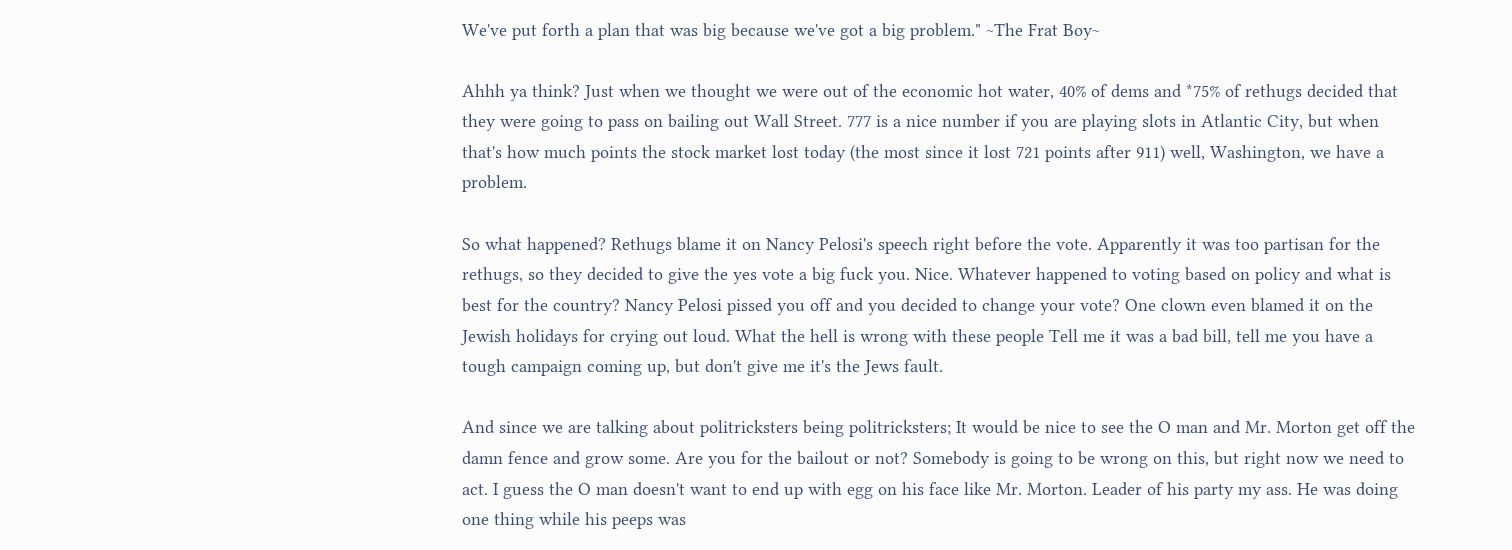We've put forth a plan that was big because we've got a big problem." ~The Frat Boy~

Ahhh ya think? Just when we thought we were out of the economic hot water, 40% of dems and *75% of rethugs decided that they were going to pass on bailing out Wall Street. 777 is a nice number if you are playing slots in Atlantic City, but when that's how much points the stock market lost today (the most since it lost 721 points after 911) well, Washington, we have a problem.

So what happened? Rethugs blame it on Nancy Pelosi's speech right before the vote. Apparently it was too partisan for the rethugs, so they decided to give the yes vote a big fuck you. Nice. Whatever happened to voting based on policy and what is best for the country? Nancy Pelosi pissed you off and you decided to change your vote? One clown even blamed it on the Jewish holidays for crying out loud. What the hell is wrong with these people Tell me it was a bad bill, tell me you have a tough campaign coming up, but don't give me it's the Jews fault.

And since we are talking about politricksters being politricksters; It would be nice to see the O man and Mr. Morton get off the damn fence and grow some. Are you for the bailout or not? Somebody is going to be wrong on this, but right now we need to act. I guess the O man doesn't want to end up with egg on his face like Mr. Morton. Leader of his party my ass. He was doing one thing while his peeps was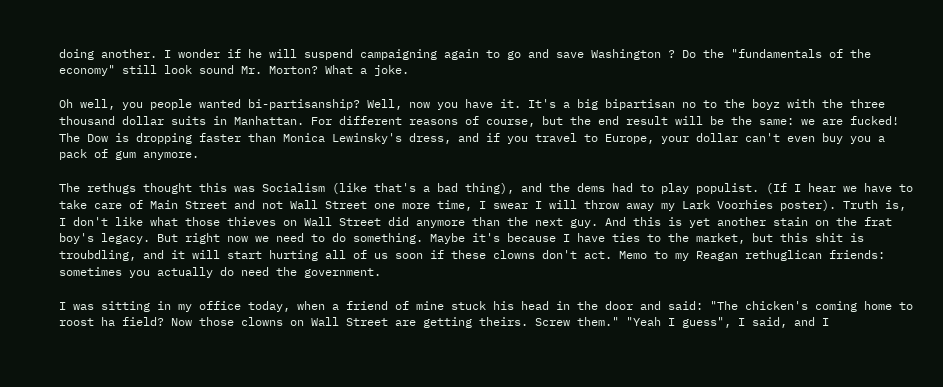doing another. I wonder if he will suspend campaigning again to go and save Washington ? Do the "fundamentals of the economy" still look sound Mr. Morton? What a joke.

Oh well, you people wanted bi-partisanship? Well, now you have it. It's a big bipartisan no to the boyz with the three thousand dollar suits in Manhattan. For different reasons of course, but the end result will be the same: we are fucked! The Dow is dropping faster than Monica Lewinsky's dress, and if you travel to Europe, your dollar can't even buy you a pack of gum anymore.

The rethugs thought this was Socialism (like that's a bad thing), and the dems had to play populist. (If I hear we have to take care of Main Street and not Wall Street one more time, I swear I will throw away my Lark Voorhies poster). Truth is, I don't like what those thieves on Wall Street did anymore than the next guy. And this is yet another stain on the frat boy's legacy. But right now we need to do something. Maybe it's because I have ties to the market, but this shit is troubdling, and it will start hurting all of us soon if these clowns don't act. Memo to my Reagan rethuglican friends: sometimes you actually do need the government.

I was sitting in my office today, when a friend of mine stuck his head in the door and said: "The chicken's coming home to roost ha field? Now those clowns on Wall Street are getting theirs. Screw them." "Yeah I guess", I said, and I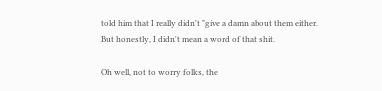told him that I really didn't "give a damn about them either. But honestly, I didn't mean a word of that shit.

Oh well, not to worry folks, the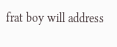frat boy will address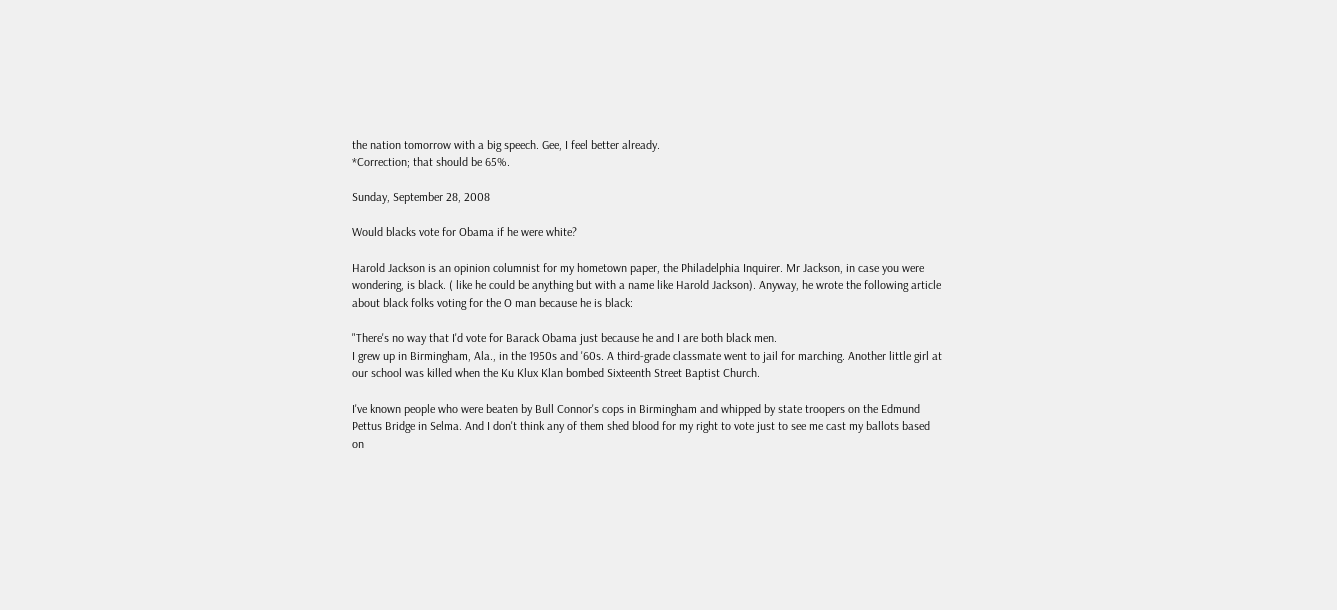the nation tomorrow with a big speech. Gee, I feel better already.
*Correction; that should be 65%.

Sunday, September 28, 2008

Would blacks vote for Obama if he were white?

Harold Jackson is an opinion columnist for my hometown paper, the Philadelphia Inquirer. Mr Jackson, in case you were wondering, is black. ( like he could be anything but with a name like Harold Jackson). Anyway, he wrote the following article about black folks voting for the O man because he is black:

"There's no way that I'd vote for Barack Obama just because he and I are both black men.
I grew up in Birmingham, Ala., in the 1950s and '60s. A third-grade classmate went to jail for marching. Another little girl at our school was killed when the Ku Klux Klan bombed Sixteenth Street Baptist Church.

I've known people who were beaten by Bull Connor's cops in Birmingham and whipped by state troopers on the Edmund Pettus Bridge in Selma. And I don't think any of them shed blood for my right to vote just to see me cast my ballots based on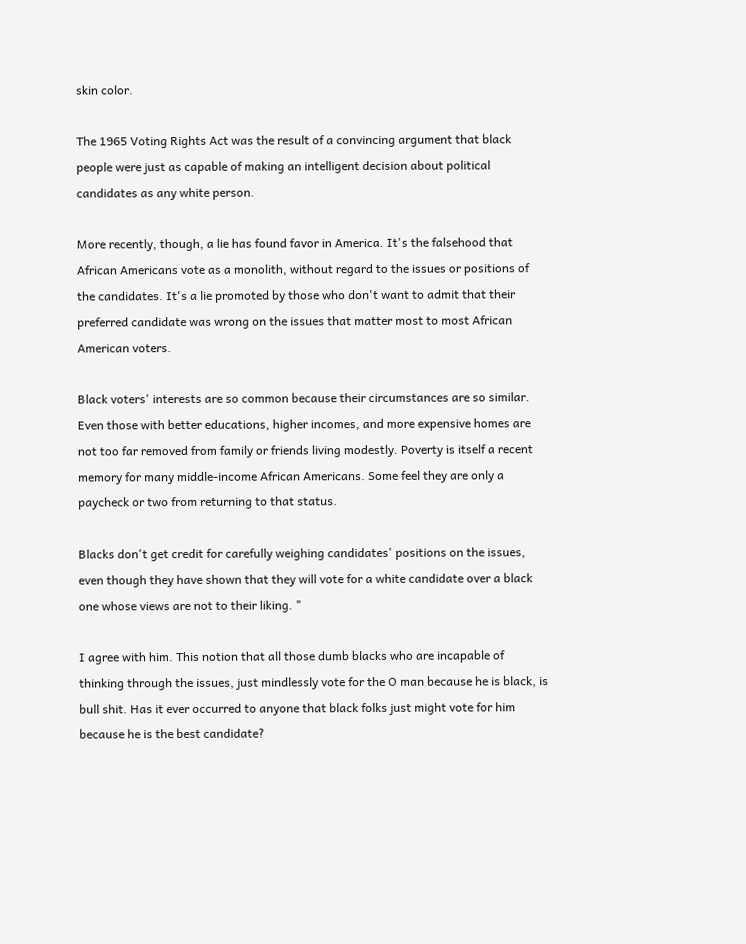skin color.

The 1965 Voting Rights Act was the result of a convincing argument that black people were just as capable of making an intelligent decision about political candidates as any white person.

More recently, though, a lie has found favor in America. It's the falsehood that African Americans vote as a monolith, without regard to the issues or positions of the candidates. It's a lie promoted by those who don't want to admit that their preferred candidate was wrong on the issues that matter most to most African American voters.

Black voters' interests are so common because their circumstances are so similar. Even those with better educations, higher incomes, and more expensive homes are not too far removed from family or friends living modestly. Poverty is itself a recent memory for many middle-income African Americans. Some feel they are only a paycheck or two from returning to that status.

Blacks don't get credit for carefully weighing candidates' positions on the issues, even though they have shown that they will vote for a white candidate over a black one whose views are not to their liking. "

I agree with him. This notion that all those dumb blacks who are incapable of thinking through the issues, just mindlessly vote for the O man because he is black, is bull shit. Has it ever occurred to anyone that black folks just might vote for him because he is the best candidate?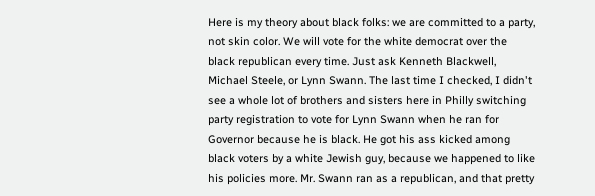Here is my theory about black folks: we are committed to a party, not skin color. We will vote for the white democrat over the black republican every time. Just ask Kenneth Blackwell, Michael Steele, or Lynn Swann. The last time I checked, I didn't see a whole lot of brothers and sisters here in Philly switching party registration to vote for Lynn Swann when he ran for Governor because he is black. He got his ass kicked among black voters by a white Jewish guy, because we happened to like his policies more. Mr. Swann ran as a republican, and that pretty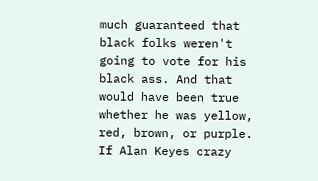much guaranteed that black folks weren't going to vote for his black ass. And that would have been true whether he was yellow, red, brown, or purple. If Alan Keyes crazy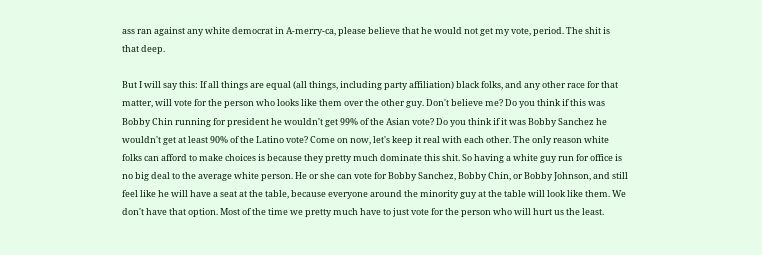ass ran against any white democrat in A-merry-ca, please believe that he would not get my vote, period. The shit is that deep.

But I will say this: If all things are equal (all things, including party affiliation) black folks, and any other race for that matter, will vote for the person who looks like them over the other guy. Don't believe me? Do you think if this was Bobby Chin running for president he wouldn't get 99% of the Asian vote? Do you think if it was Bobby Sanchez he wouldn't get at least 90% of the Latino vote? Come on now, let's keep it real with each other. The only reason white folks can afford to make choices is because they pretty much dominate this shit. So having a white guy run for office is no big deal to the average white person. He or she can vote for Bobby Sanchez, Bobby Chin, or Bobby Johnson, and still feel like he will have a seat at the table, because everyone around the minority guy at the table will look like them. We don't have that option. Most of the time we pretty much have to just vote for the person who will hurt us the least.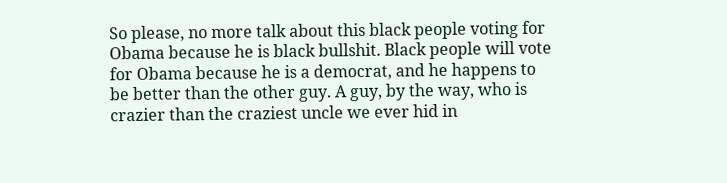So please, no more talk about this black people voting for Obama because he is black bullshit. Black people will vote for Obama because he is a democrat, and he happens to be better than the other guy. A guy, by the way, who is crazier than the craziest uncle we ever hid in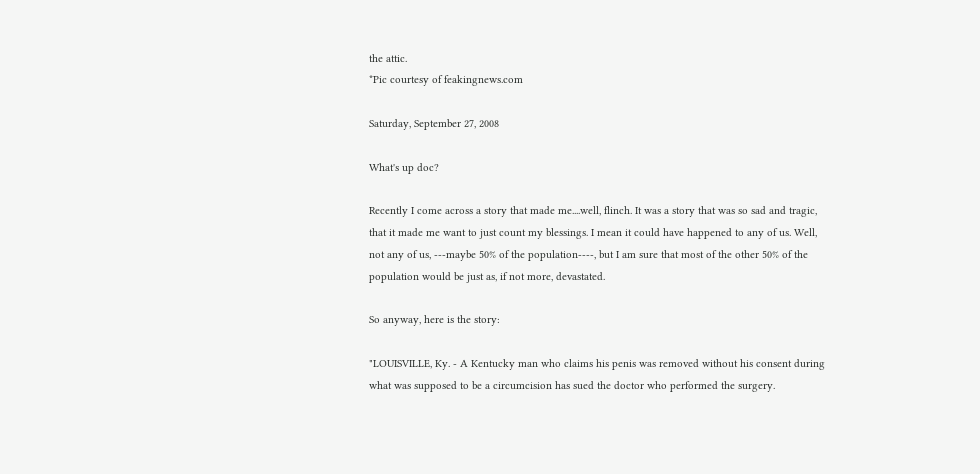the attic.
*Pic courtesy of feakingnews.com

Saturday, September 27, 2008

What's up doc?

Recently I come across a story that made me....well, flinch. It was a story that was so sad and tragic, that it made me want to just count my blessings. I mean it could have happened to any of us. Well, not any of us, ---maybe 50% of the population----, but I am sure that most of the other 50% of the population would be just as, if not more, devastated.

So anyway, here is the story:

"LOUISVILLE, Ky. - A Kentucky man who claims his penis was removed without his consent during what was supposed to be a circumcision has sued the doctor who performed the surgery.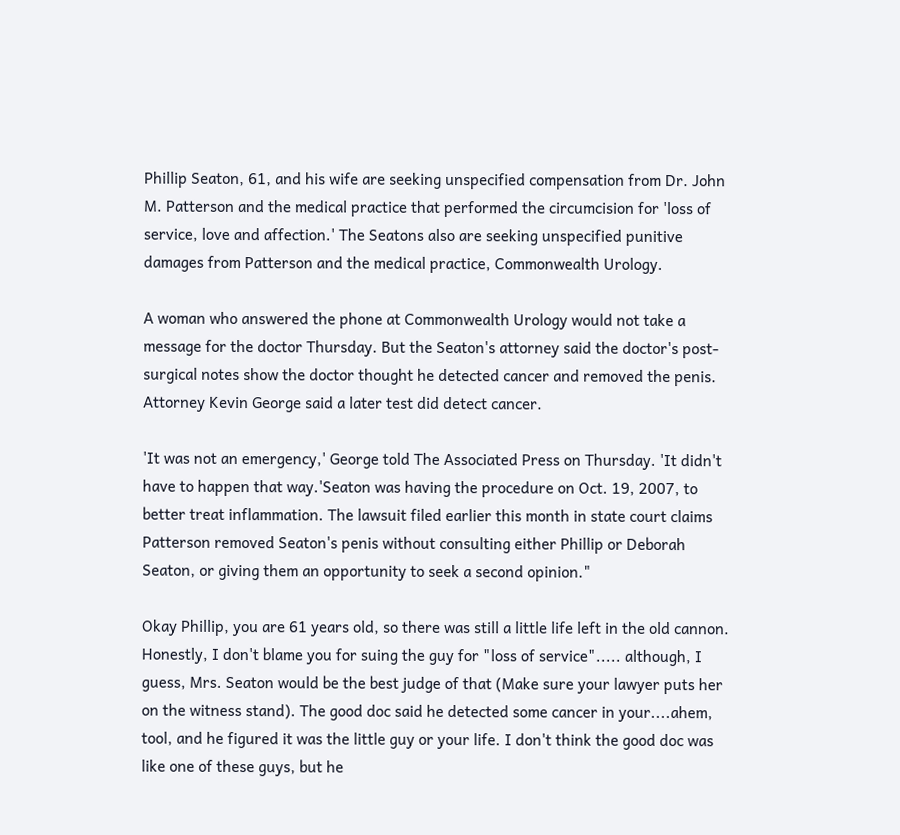Phillip Seaton, 61, and his wife are seeking unspecified compensation from Dr. John M. Patterson and the medical practice that performed the circumcision for 'loss of service, love and affection.' The Seatons also are seeking unspecified punitive damages from Patterson and the medical practice, Commonwealth Urology.

A woman who answered the phone at Commonwealth Urology would not take a message for the doctor Thursday. But the Seaton's attorney said the doctor's post-surgical notes show the doctor thought he detected cancer and removed the penis. Attorney Kevin George said a later test did detect cancer.

'It was not an emergency,' George told The Associated Press on Thursday. 'It didn't have to happen that way.'Seaton was having the procedure on Oct. 19, 2007, to better treat inflammation. The lawsuit filed earlier this month in state court claims Patterson removed Seaton's penis without consulting either Phillip or Deborah Seaton, or giving them an opportunity to seek a second opinion."

Okay Phillip, you are 61 years old, so there was still a little life left in the old cannon. Honestly, I don't blame you for suing the guy for "loss of service"..... although, I guess, Mrs. Seaton would be the best judge of that (Make sure your lawyer puts her on the witness stand). The good doc said he detected some cancer in your....ahem, tool, and he figured it was the little guy or your life. I don't think the good doc was like one of these guys, but he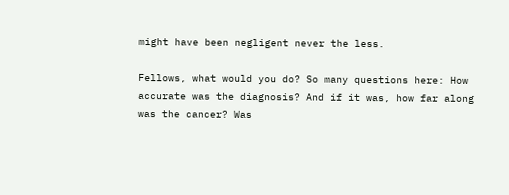might have been negligent never the less.

Fellows, what would you do? So many questions here: How accurate was the diagnosis? And if it was, how far along was the cancer? Was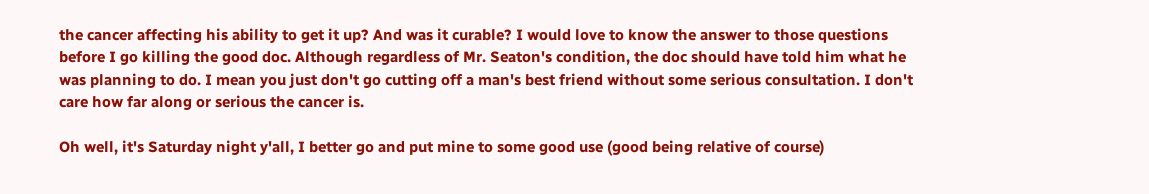the cancer affecting his ability to get it up? And was it curable? I would love to know the answer to those questions before I go killing the good doc. Although regardless of Mr. Seaton's condition, the doc should have told him what he was planning to do. I mean you just don't go cutting off a man's best friend without some serious consultation. I don't care how far along or serious the cancer is.

Oh well, it's Saturday night y'all, I better go and put mine to some good use (good being relative of course)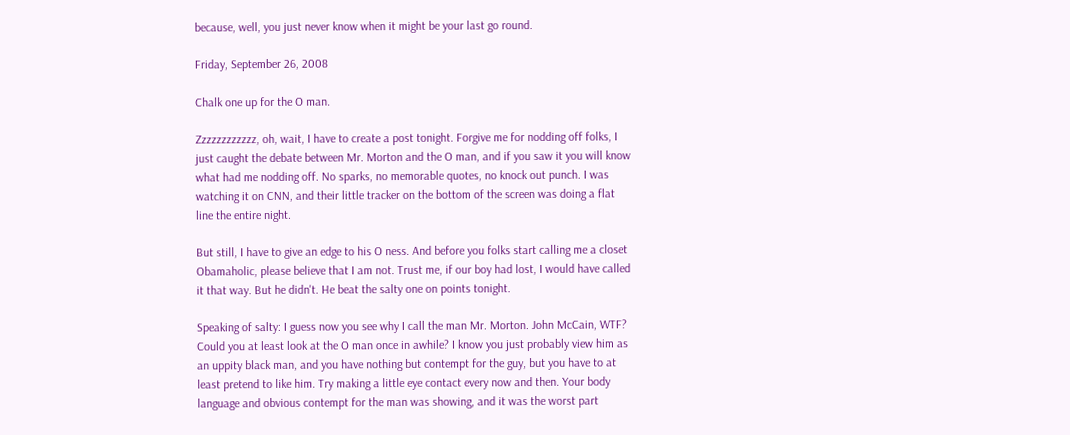because, well, you just never know when it might be your last go round.

Friday, September 26, 2008

Chalk one up for the O man.

Zzzzzzzzzzzz, oh, wait, I have to create a post tonight. Forgive me for nodding off folks, I just caught the debate between Mr. Morton and the O man, and if you saw it you will know what had me nodding off. No sparks, no memorable quotes, no knock out punch. I was watching it on CNN, and their little tracker on the bottom of the screen was doing a flat line the entire night.

But still, I have to give an edge to his O ness. And before you folks start calling me a closet Obamaholic, please believe that I am not. Trust me, if our boy had lost, I would have called it that way. But he didn't. He beat the salty one on points tonight.

Speaking of salty: I guess now you see why I call the man Mr. Morton. John McCain, WTF? Could you at least look at the O man once in awhile? I know you just probably view him as an uppity black man, and you have nothing but contempt for the guy, but you have to at least pretend to like him. Try making a little eye contact every now and then. Your body language and obvious contempt for the man was showing, and it was the worst part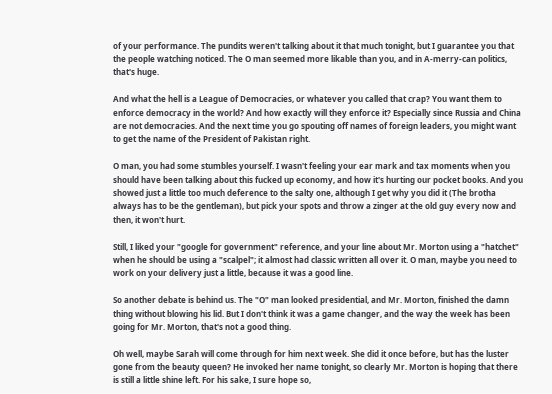of your performance. The pundits weren't talking about it that much tonight, but I guarantee you that the people watching noticed. The O man seemed more likable than you, and in A-merry-can politics, that's huge.

And what the hell is a League of Democracies, or whatever you called that crap? You want them to enforce democracy in the world? And how exactly will they enforce it? Especially since Russia and China are not democracies. And the next time you go spouting off names of foreign leaders, you might want to get the name of the President of Pakistan right.

O man, you had some stumbles yourself. I wasn't feeling your ear mark and tax moments when you should have been talking about this fucked up economy, and how it's hurting our pocket books. And you showed just a little too much deference to the salty one, although I get why you did it (The brotha always has to be the gentleman), but pick your spots and throw a zinger at the old guy every now and then, it won't hurt.

Still, I liked your "google for government" reference, and your line about Mr. Morton using a "hatchet" when he should be using a "scalpel"; it almost had classic written all over it. O man, maybe you need to work on your delivery just a little, because it was a good line.

So another debate is behind us. The "O" man looked presidential, and Mr. Morton, finished the damn thing without blowing his lid. But I don't think it was a game changer, and the way the week has been going for Mr. Morton, that's not a good thing.

Oh well, maybe Sarah will come through for him next week. She did it once before, but has the luster gone from the beauty queen? He invoked her name tonight, so clearly Mr. Morton is hoping that there is still a little shine left. For his sake, I sure hope so,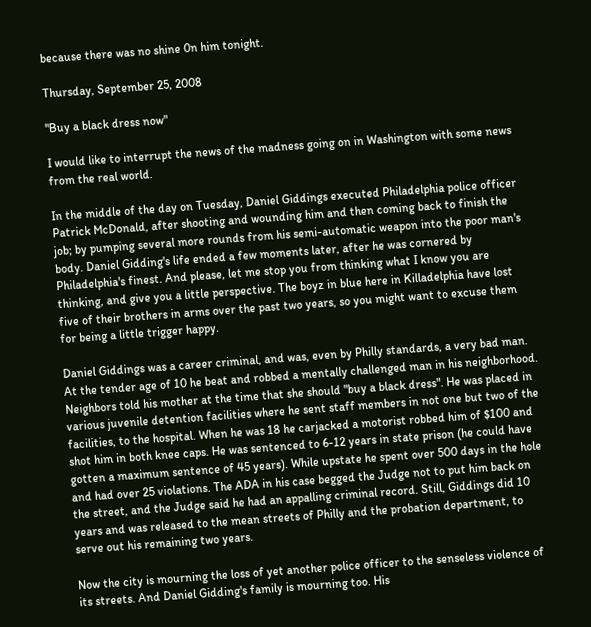because there was no shine 0n him tonight.

Thursday, September 25, 2008

"Buy a black dress now"

I would like to interrupt the news of the madness going on in Washington with some news from the real world.

In the middle of the day on Tuesday, Daniel Giddings executed Philadelphia police officer Patrick McDonald, after shooting and wounding him and then coming back to finish the job; by pumping several more rounds from his semi-automatic weapon into the poor man's body. Daniel Gidding's life ended a few moments later, after he was cornered by Philadelphia's finest. And please, let me stop you from thinking what I know you are thinking, and give you a little perspective. The boyz in blue here in Killadelphia have lost five of their brothers in arms over the past two years, so you might want to excuse them for being a little trigger happy.

Daniel Giddings was a career criminal, and was, even by Philly standards, a very bad man. At the tender age of 10 he beat and robbed a mentally challenged man in his neighborhood. Neighbors told his mother at the time that she should "buy a black dress". He was placed in various juvenile detention facilities where he sent staff members in not one but two of the facilities, to the hospital. When he was 18 he carjacked a motorist robbed him of $100 and shot him in both knee caps. He was sentenced to 6-12 years in state prison (he could have gotten a maximum sentence of 45 years). While upstate he spent over 500 days in the hole and had over 25 violations. The ADA in his case begged the Judge not to put him back on the street, and the Judge said he had an appalling criminal record. Still, Giddings did 10 years and was released to the mean streets of Philly and the probation department, to serve out his remaining two years.

Now the city is mourning the loss of yet another police officer to the senseless violence of its streets. And Daniel Gidding's family is mourning too. His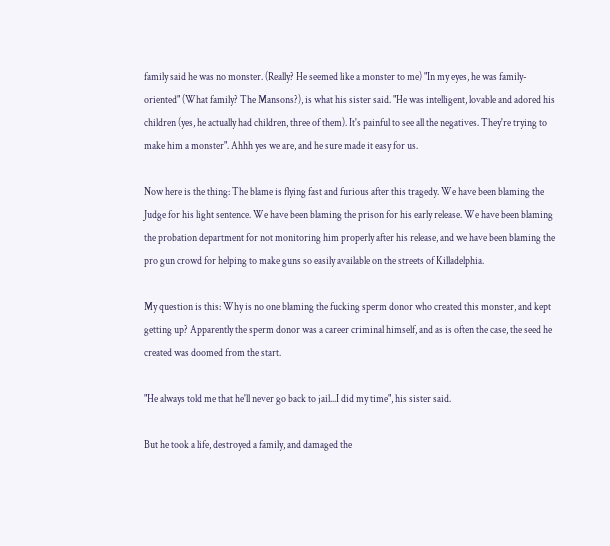family said he was no monster. (Really? He seemed like a monster to me) "In my eyes, he was family-oriented" (What family? The Mansons?), is what his sister said. "He was intelligent, lovable and adored his children (yes, he actually had children, three of them). It's painful to see all the negatives. They're trying to make him a monster". Ahhh yes we are, and he sure made it easy for us.

Now here is the thing: The blame is flying fast and furious after this tragedy. We have been blaming the Judge for his light sentence. We have been blaming the prison for his early release. We have been blaming the probation department for not monitoring him properly after his release, and we have been blaming the pro gun crowd for helping to make guns so easily available on the streets of Killadelphia.

My question is this: Why is no one blaming the fucking sperm donor who created this monster, and kept getting up? Apparently the sperm donor was a career criminal himself, and as is often the case, the seed he created was doomed from the start.

"He always told me that he'll never go back to jail...I did my time", his sister said.

But he took a life, destroyed a family, and damaged the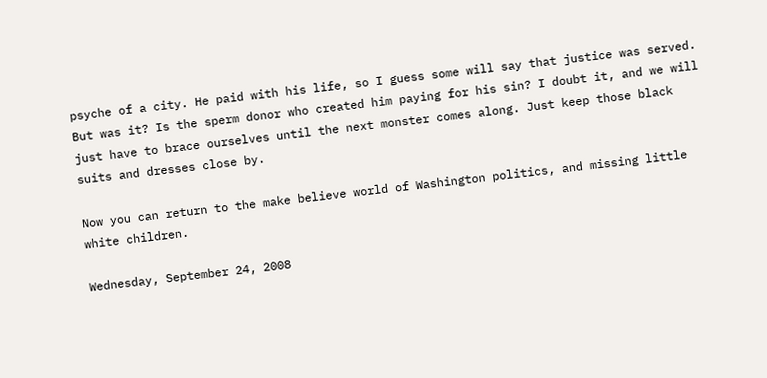psyche of a city. He paid with his life, so I guess some will say that justice was served. But was it? Is the sperm donor who created him paying for his sin? I doubt it, and we will just have to brace ourselves until the next monster comes along. Just keep those black suits and dresses close by.

Now you can return to the make believe world of Washington politics, and missing little white children.

Wednesday, September 24, 2008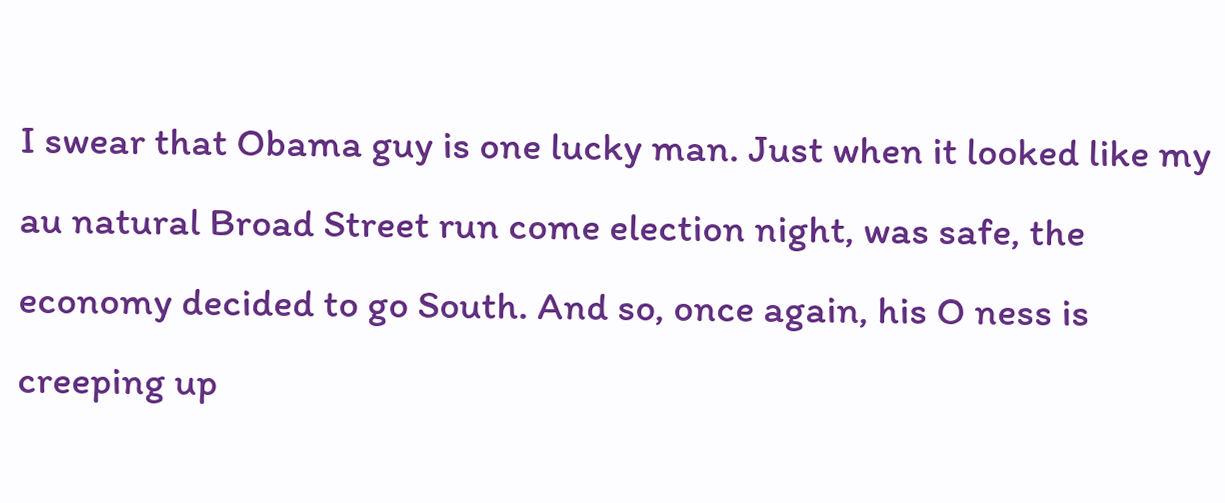I swear that Obama guy is one lucky man. Just when it looked like my au natural Broad Street run come election night, was safe, the economy decided to go South. And so, once again, his O ness is creeping up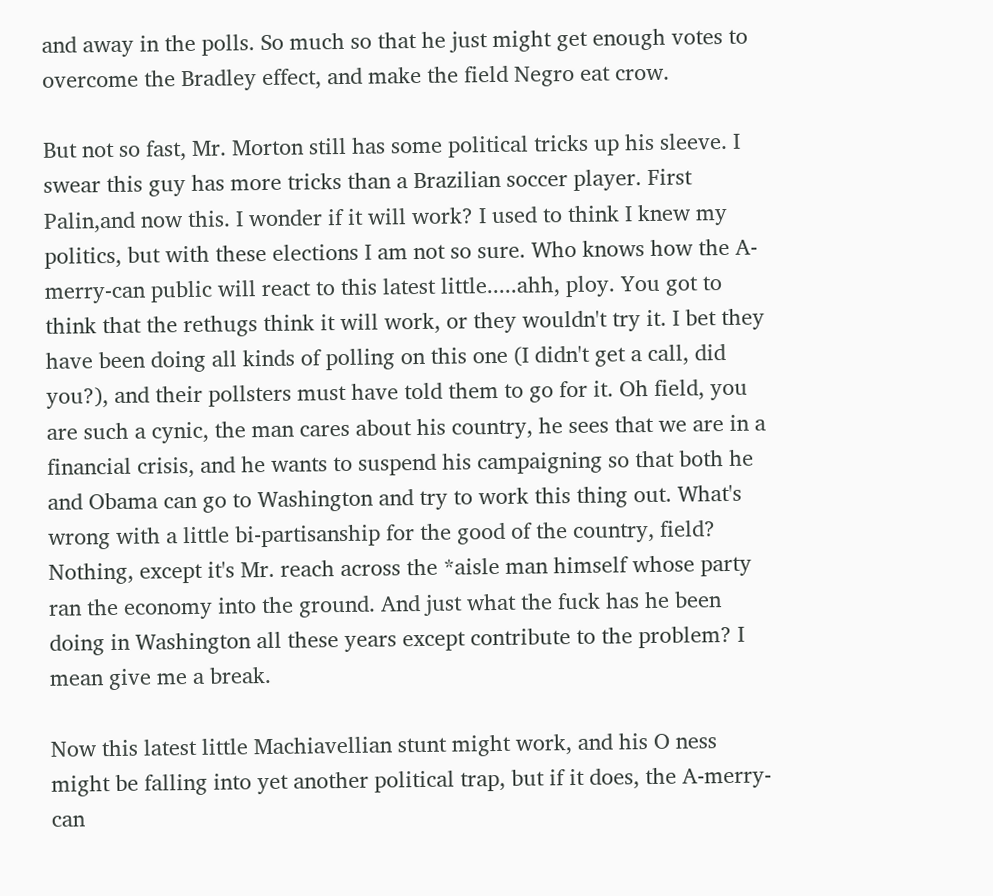and away in the polls. So much so that he just might get enough votes to overcome the Bradley effect, and make the field Negro eat crow.

But not so fast, Mr. Morton still has some political tricks up his sleeve. I swear this guy has more tricks than a Brazilian soccer player. First Palin,and now this. I wonder if it will work? I used to think I knew my politics, but with these elections I am not so sure. Who knows how the A-merry-can public will react to this latest little.....ahh, ploy. You got to think that the rethugs think it will work, or they wouldn't try it. I bet they have been doing all kinds of polling on this one (I didn't get a call, did you?), and their pollsters must have told them to go for it. Oh field, you are such a cynic, the man cares about his country, he sees that we are in a financial crisis, and he wants to suspend his campaigning so that both he and Obama can go to Washington and try to work this thing out. What's wrong with a little bi-partisanship for the good of the country, field? Nothing, except it's Mr. reach across the *aisle man himself whose party ran the economy into the ground. And just what the fuck has he been doing in Washington all these years except contribute to the problem? I mean give me a break.

Now this latest little Machiavellian stunt might work, and his O ness might be falling into yet another political trap, but if it does, the A-merry-can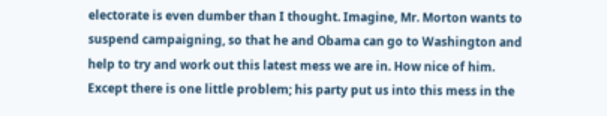electorate is even dumber than I thought. Imagine, Mr. Morton wants to suspend campaigning, so that he and Obama can go to Washington and help to try and work out this latest mess we are in. How nice of him. Except there is one little problem; his party put us into this mess in the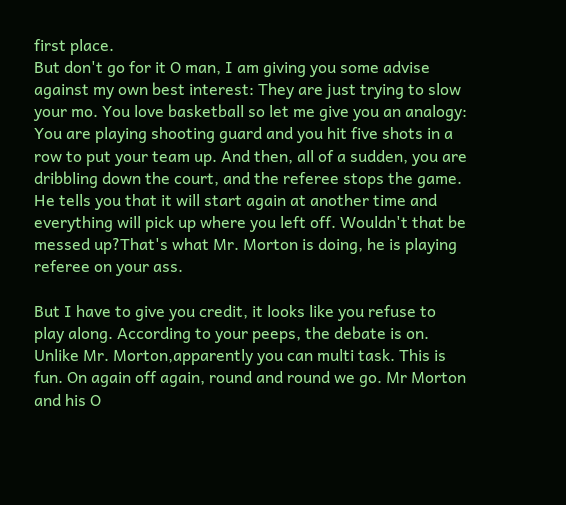first place.
But don't go for it O man, I am giving you some advise against my own best interest: They are just trying to slow your mo. You love basketball so let me give you an analogy: You are playing shooting guard and you hit five shots in a row to put your team up. And then, all of a sudden, you are dribbling down the court, and the referee stops the game. He tells you that it will start again at another time and everything will pick up where you left off. Wouldn't that be messed up?That's what Mr. Morton is doing, he is playing referee on your ass.

But I have to give you credit, it looks like you refuse to play along. According to your peeps, the debate is on. Unlike Mr. Morton,apparently you can multi task. This is fun. On again off again, round and round we go. Mr Morton and his O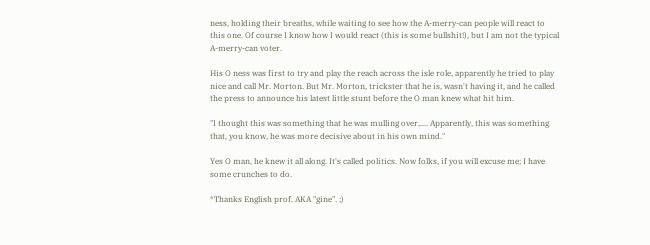ness, holding their breaths, while waiting to see how the A-merry-can people will react to this one. Of course I know how I would react (this is some bullshit!), but I am not the typical A-merry-can voter.

His O ness was first to try and play the reach across the isle role, apparently he tried to play nice and call Mr. Morton. But Mr. Morton, trickster that he is, wasn't having it, and he called the press to announce his latest little stunt before the O man knew what hit him.

"I thought this was something that he was mulling over,.... Apparently, this was something that, you know, he was more decisive about in his own mind."

Yes O man, he knew it all along. It's called politics. Now folks, if you will excuse me; I have some crunches to do.

*Thanks English prof. AKA "gine". ;)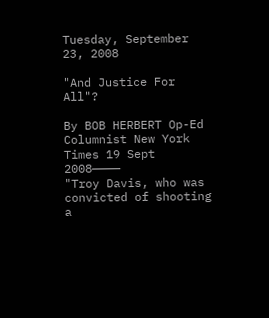Tuesday, September 23, 2008

"And Justice For All"?

By BOB HERBERT Op-Ed Columnist New York Times 19 Sept 2008————
"Troy Davis, who was convicted of shooting a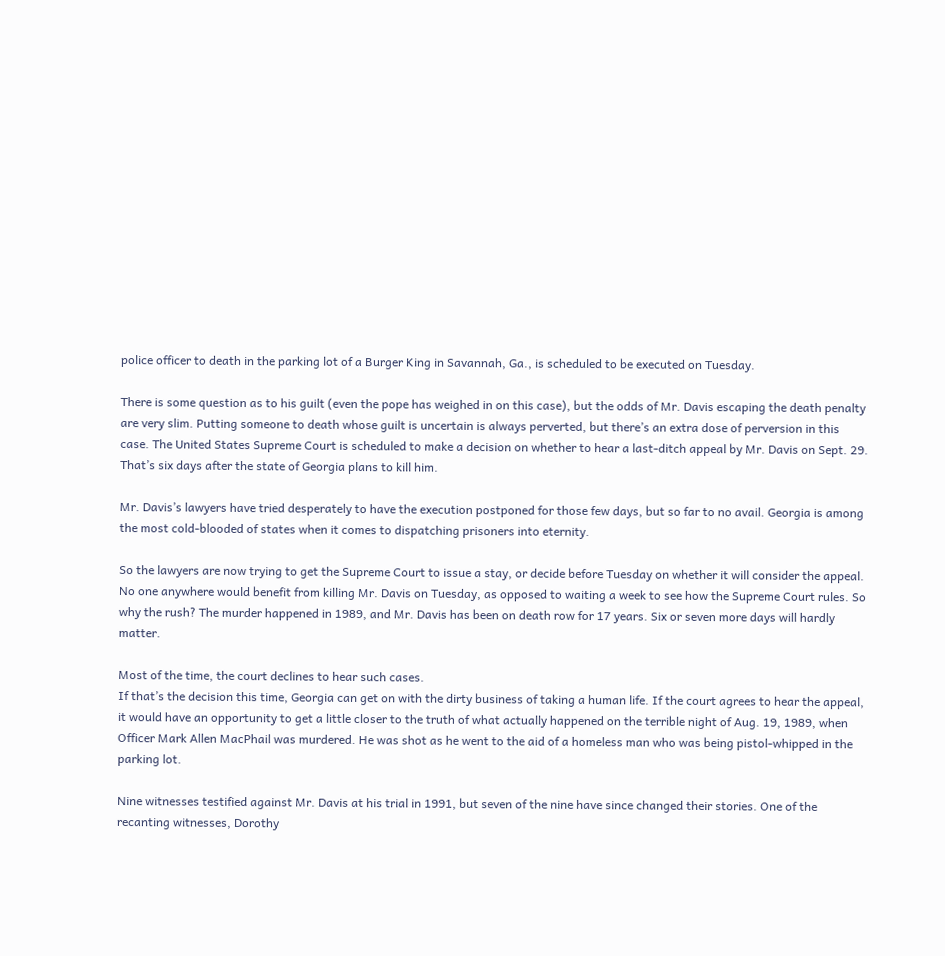police officer to death in the parking lot of a Burger King in Savannah, Ga., is scheduled to be executed on Tuesday.

There is some question as to his guilt (even the pope has weighed in on this case), but the odds of Mr. Davis escaping the death penalty are very slim. Putting someone to death whose guilt is uncertain is always perverted, but there’s an extra dose of perversion in this case. The United States Supreme Court is scheduled to make a decision on whether to hear a last-ditch appeal by Mr. Davis on Sept. 29. That’s six days after the state of Georgia plans to kill him.

Mr. Davis’s lawyers have tried desperately to have the execution postponed for those few days, but so far to no avail. Georgia is among the most cold-blooded of states when it comes to dispatching prisoners into eternity.

So the lawyers are now trying to get the Supreme Court to issue a stay, or decide before Tuesday on whether it will consider the appeal. No one anywhere would benefit from killing Mr. Davis on Tuesday, as opposed to waiting a week to see how the Supreme Court rules. So why the rush? The murder happened in 1989, and Mr. Davis has been on death row for 17 years. Six or seven more days will hardly matter.

Most of the time, the court declines to hear such cases.
If that’s the decision this time, Georgia can get on with the dirty business of taking a human life. If the court agrees to hear the appeal, it would have an opportunity to get a little closer to the truth of what actually happened on the terrible night of Aug. 19, 1989, when Officer Mark Allen MacPhail was murdered. He was shot as he went to the aid of a homeless man who was being pistol-whipped in the parking lot.

Nine witnesses testified against Mr. Davis at his trial in 1991, but seven of the nine have since changed their stories. One of the recanting witnesses, Dorothy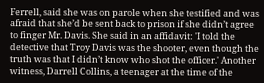Ferrell, said she was on parole when she testified and was afraid that she’d be sent back to prison if she didn’t agree to finger Mr. Davis. She said in an affidavit: 'I told the detective that Troy Davis was the shooter, even though the truth was that I didn’t know who shot the officer.' Another witness, Darrell Collins, a teenager at the time of the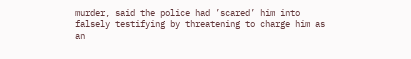murder, said the police had ’scared’ him into falsely testifying by threatening to charge him as an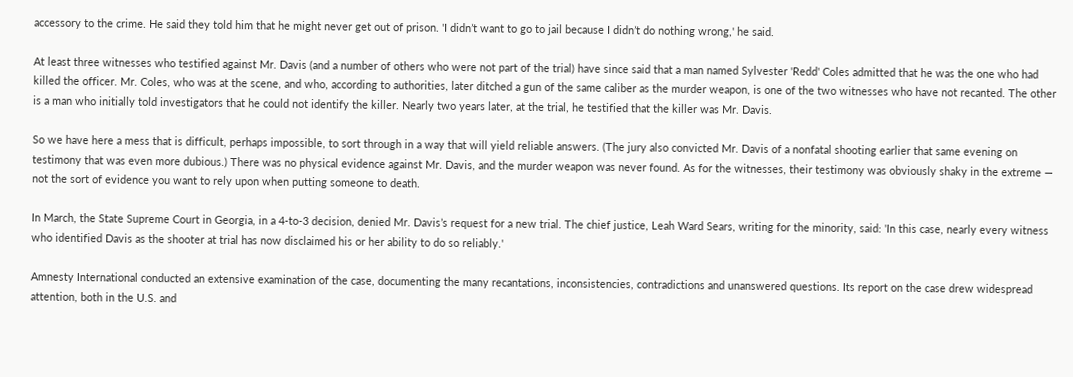accessory to the crime. He said they told him that he might never get out of prison. 'I didn’t want to go to jail because I didn’t do nothing wrong,' he said.

At least three witnesses who testified against Mr. Davis (and a number of others who were not part of the trial) have since said that a man named Sylvester 'Redd' Coles admitted that he was the one who had killed the officer. Mr. Coles, who was at the scene, and who, according to authorities, later ditched a gun of the same caliber as the murder weapon, is one of the two witnesses who have not recanted. The other is a man who initially told investigators that he could not identify the killer. Nearly two years later, at the trial, he testified that the killer was Mr. Davis.

So we have here a mess that is difficult, perhaps impossible, to sort through in a way that will yield reliable answers. (The jury also convicted Mr. Davis of a nonfatal shooting earlier that same evening on testimony that was even more dubious.) There was no physical evidence against Mr. Davis, and the murder weapon was never found. As for the witnesses, their testimony was obviously shaky in the extreme — not the sort of evidence you want to rely upon when putting someone to death.

In March, the State Supreme Court in Georgia, in a 4-to-3 decision, denied Mr. Davis’s request for a new trial. The chief justice, Leah Ward Sears, writing for the minority, said: 'In this case, nearly every witness who identified Davis as the shooter at trial has now disclaimed his or her ability to do so reliably.'

Amnesty International conducted an extensive examination of the case, documenting the many recantations, inconsistencies, contradictions and unanswered questions. Its report on the case drew widespread attention, both in the U.S. and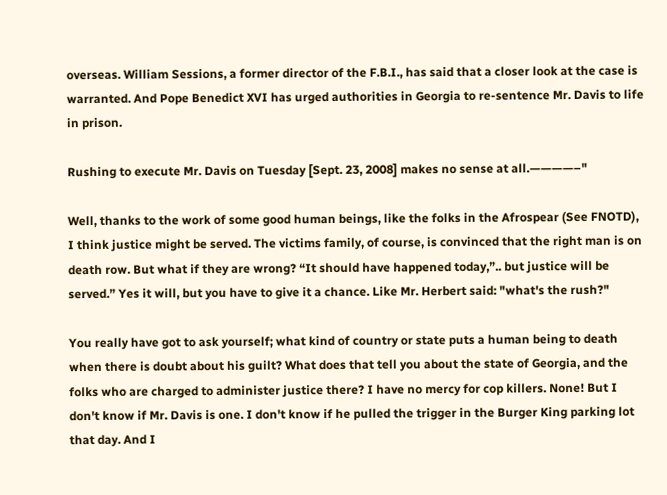overseas. William Sessions, a former director of the F.B.I., has said that a closer look at the case is warranted. And Pope Benedict XVI has urged authorities in Georgia to re-sentence Mr. Davis to life in prison.

Rushing to execute Mr. Davis on Tuesday [Sept. 23, 2008] makes no sense at all.————–"

Well, thanks to the work of some good human beings, like the folks in the Afrospear (See FNOTD), I think justice might be served. The victims family, of course, is convinced that the right man is on death row. But what if they are wrong? “It should have happened today,”.. but justice will be served.” Yes it will, but you have to give it a chance. Like Mr. Herbert said: "what's the rush?"

You really have got to ask yourself; what kind of country or state puts a human being to death when there is doubt about his guilt? What does that tell you about the state of Georgia, and the folks who are charged to administer justice there? I have no mercy for cop killers. None! But I don't know if Mr. Davis is one. I don't know if he pulled the trigger in the Burger King parking lot that day. And I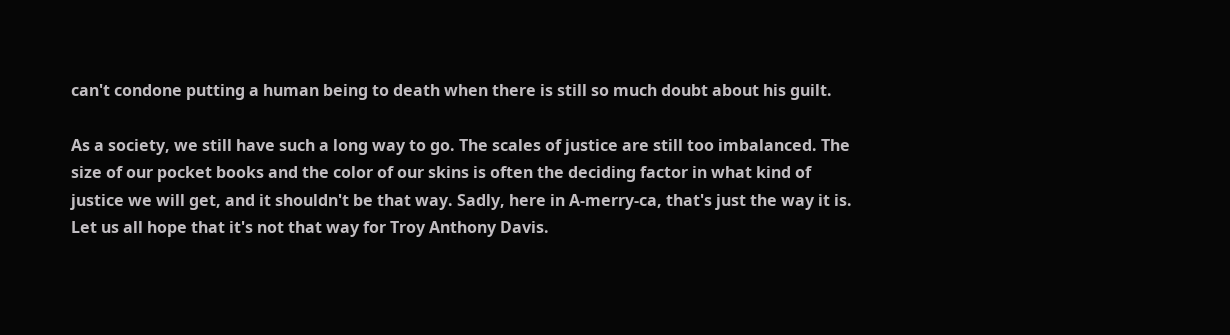can't condone putting a human being to death when there is still so much doubt about his guilt.

As a society, we still have such a long way to go. The scales of justice are still too imbalanced. The size of our pocket books and the color of our skins is often the deciding factor in what kind of justice we will get, and it shouldn't be that way. Sadly, here in A-merry-ca, that's just the way it is. Let us all hope that it's not that way for Troy Anthony Davis.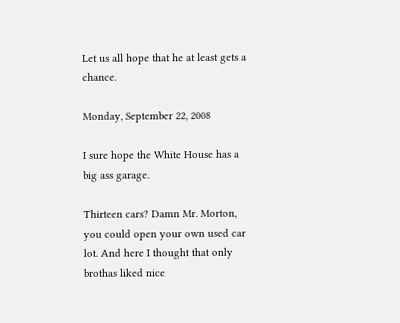Let us all hope that he at least gets a chance.

Monday, September 22, 2008

I sure hope the White House has a big ass garage.

Thirteen cars? Damn Mr. Morton, you could open your own used car lot. And here I thought that only brothas liked nice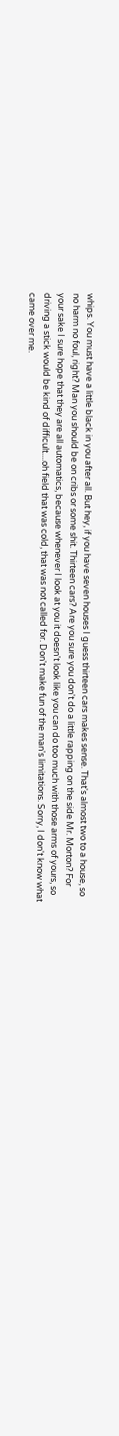whips. You must have a little black in you after all. But hey, if you have seven houses I guess thirteen cars makes sense. That's almost two to a house, so no harm no foul, right? Man you should be on cribs or some shit. Thirteen cars? Are you sure you don't do a little rapping on the side Mr. Morton? For your sake I sure hope that they are all automatics, because whenever I look at you it doesn't look like you can do too much with those arms of yours, so driving a stick would be kind of difficult....oh field that was cold, that was not called for. Don't make fun of the man's limitations. Sorry, I don't know what came over me.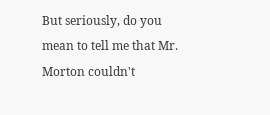But seriously, do you mean to tell me that Mr. Morton couldn't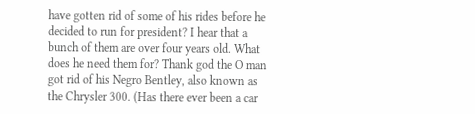have gotten rid of some of his rides before he decided to run for president? I hear that a bunch of them are over four years old. What does he need them for? Thank god the O man got rid of his Negro Bentley, also known as the Chrysler 300. (Has there ever been a car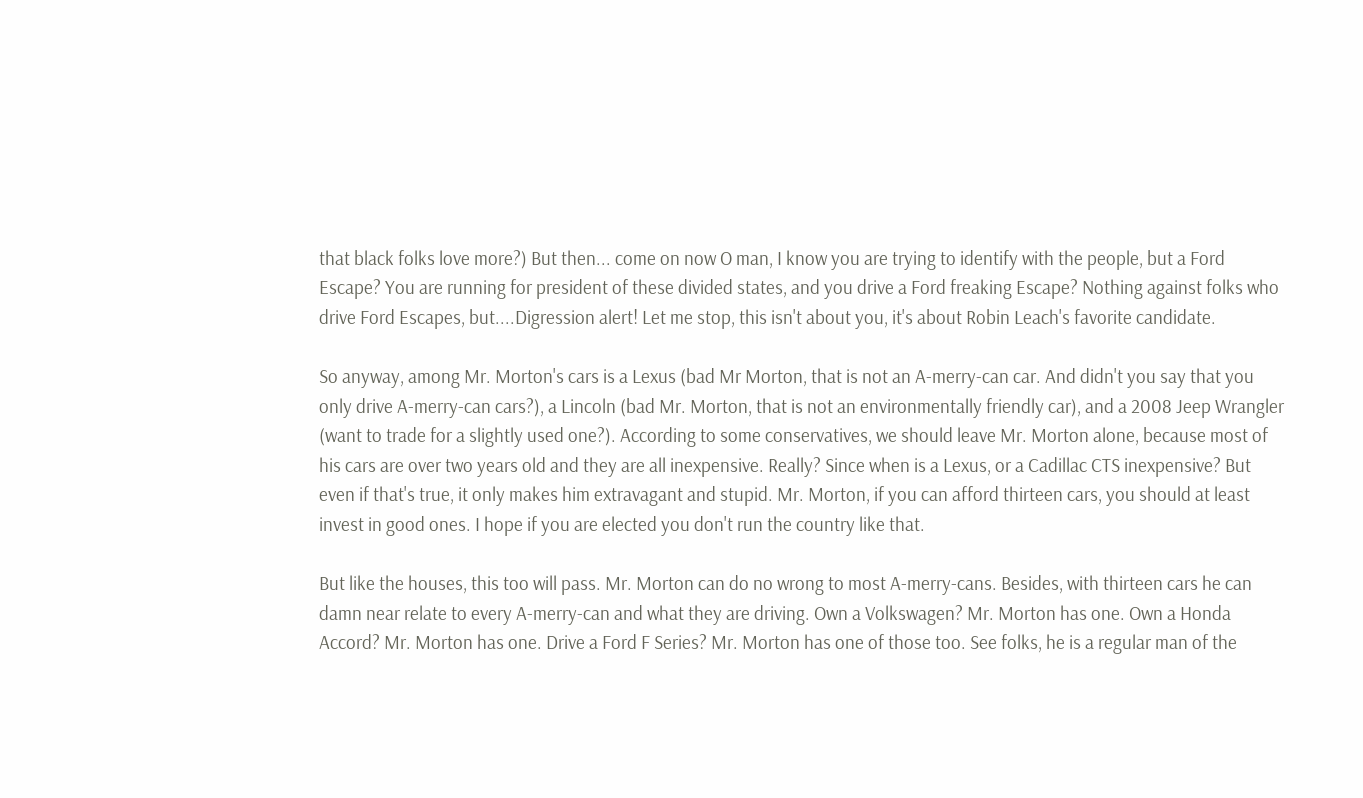that black folks love more?) But then... come on now O man, I know you are trying to identify with the people, but a Ford Escape? You are running for president of these divided states, and you drive a Ford freaking Escape? Nothing against folks who drive Ford Escapes, but....Digression alert! Let me stop, this isn't about you, it's about Robin Leach's favorite candidate.

So anyway, among Mr. Morton's cars is a Lexus (bad Mr Morton, that is not an A-merry-can car. And didn't you say that you only drive A-merry-can cars?), a Lincoln (bad Mr. Morton, that is not an environmentally friendly car), and a 2008 Jeep Wrangler (want to trade for a slightly used one?). According to some conservatives, we should leave Mr. Morton alone, because most of his cars are over two years old and they are all inexpensive. Really? Since when is a Lexus, or a Cadillac CTS inexpensive? But even if that's true, it only makes him extravagant and stupid. Mr. Morton, if you can afford thirteen cars, you should at least invest in good ones. I hope if you are elected you don't run the country like that.

But like the houses, this too will pass. Mr. Morton can do no wrong to most A-merry-cans. Besides, with thirteen cars he can damn near relate to every A-merry-can and what they are driving. Own a Volkswagen? Mr. Morton has one. Own a Honda Accord? Mr. Morton has one. Drive a Ford F Series? Mr. Morton has one of those too. See folks, he is a regular man of the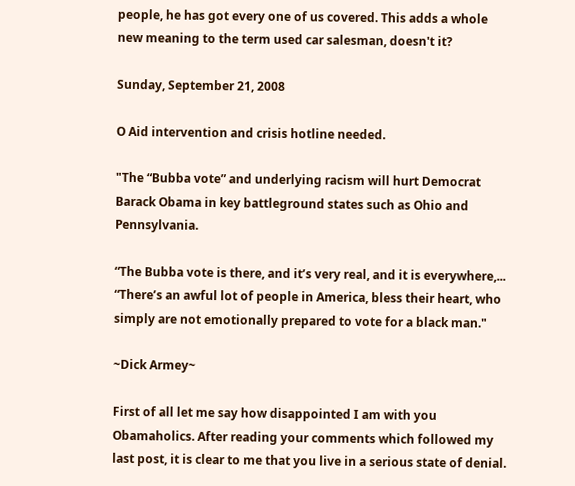people, he has got every one of us covered. This adds a whole new meaning to the term used car salesman, doesn't it?

Sunday, September 21, 2008

O Aid intervention and crisis hotline needed.

"The “Bubba vote” and underlying racism will hurt Democrat Barack Obama in key battleground states such as Ohio and Pennsylvania.

“The Bubba vote is there, and it’s very real, and it is everywhere,... “There’s an awful lot of people in America, bless their heart, who simply are not emotionally prepared to vote for a black man."

~Dick Armey~

First of all let me say how disappointed I am with you Obamaholics. After reading your comments which followed my last post, it is clear to me that you live in a serious state of denial.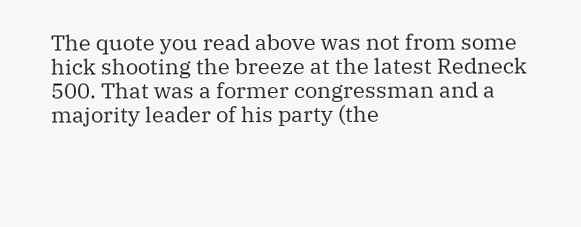The quote you read above was not from some hick shooting the breeze at the latest Redneck 500. That was a former congressman and a majority leader of his party (the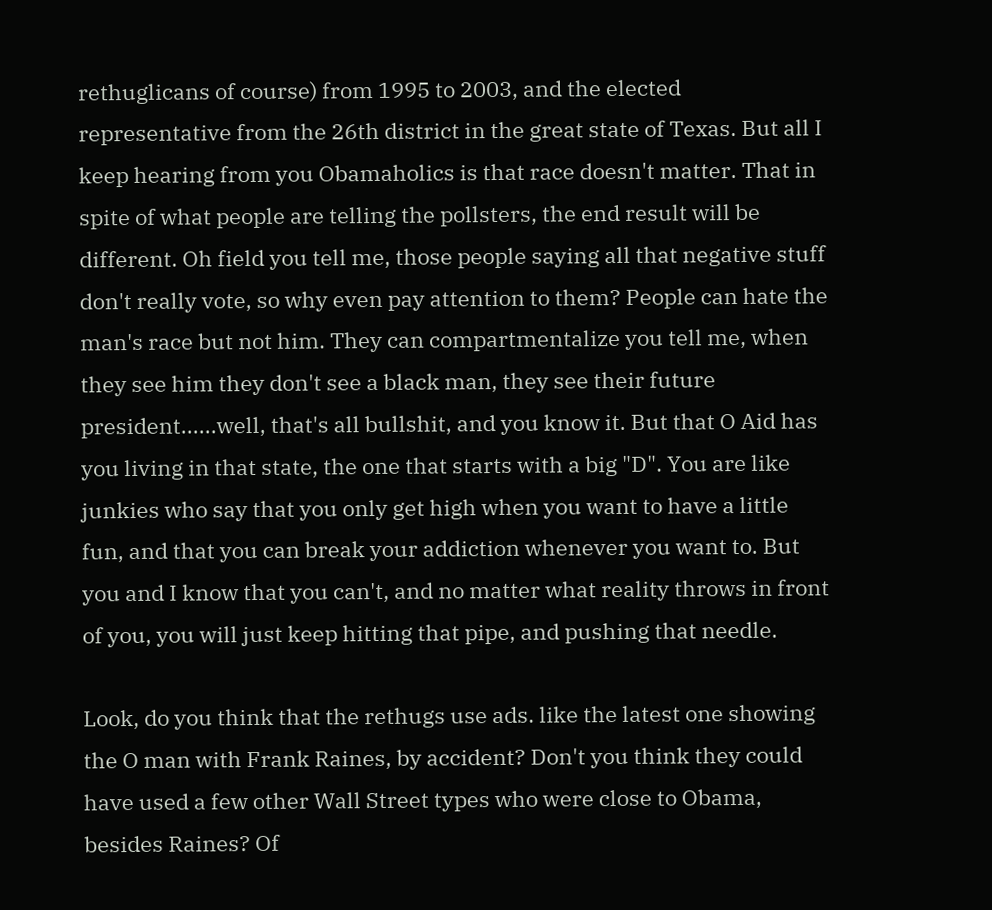rethuglicans of course) from 1995 to 2003, and the elected representative from the 26th district in the great state of Texas. But all I keep hearing from you Obamaholics is that race doesn't matter. That in spite of what people are telling the pollsters, the end result will be different. Oh field you tell me, those people saying all that negative stuff don't really vote, so why even pay attention to them? People can hate the man's race but not him. They can compartmentalize you tell me, when they see him they don't see a black man, they see their future president......well, that's all bullshit, and you know it. But that O Aid has you living in that state, the one that starts with a big "D". You are like junkies who say that you only get high when you want to have a little fun, and that you can break your addiction whenever you want to. But you and I know that you can't, and no matter what reality throws in front of you, you will just keep hitting that pipe, and pushing that needle.

Look, do you think that the rethugs use ads. like the latest one showing the O man with Frank Raines, by accident? Don't you think they could have used a few other Wall Street types who were close to Obama, besides Raines? Of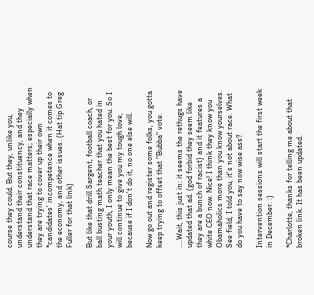course they could. But they, unlike you, understand their constituency, and they understand that race matters; especially when they are trying to cover up their own *candidates' incompetence when it comes to the economy, and other issues. (Hat tip Greg Fuller for that link)

But like that drill Sargent, football coach, or ball busting math teacher that you hated in your youth, I only mean the best for you. So I will continue to give you my tough love, because if I don't do it, no one else will.

Now go out and register some folks, you gotta keep trying to offset that "Bubba" vote.

....Wait, this just in: it seems the rethugs have updated that ad. (god forbid they seem like they are a bunch of racist) and it features a white CEO now. Nice! I think they know you Obamaholics more than you know yourselves. See field, I told you, it's not about race. What do you have to say now wise ass?

Intervention sessions will start the first week in December. :)

*Charlotte, thanks for telling me about that broken link. It has been updated.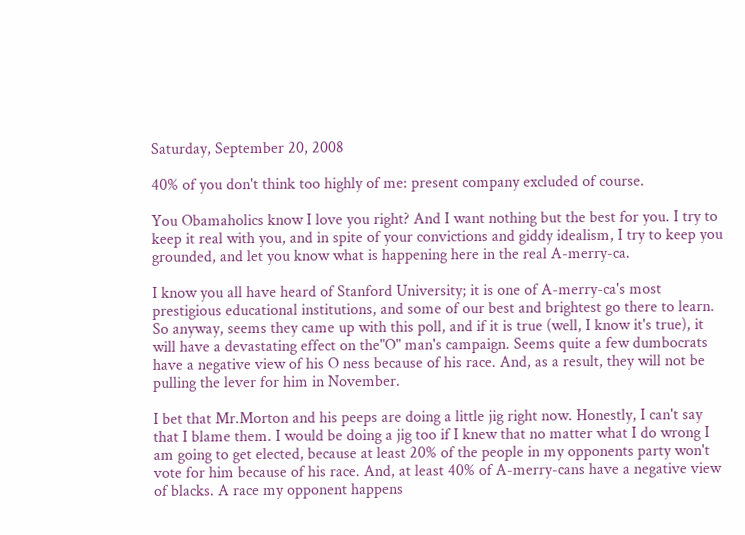Saturday, September 20, 2008

40% of you don't think too highly of me: present company excluded of course.

You Obamaholics know I love you right? And I want nothing but the best for you. I try to keep it real with you, and in spite of your convictions and giddy idealism, I try to keep you grounded, and let you know what is happening here in the real A-merry-ca.

I know you all have heard of Stanford University; it is one of A-merry-ca's most prestigious educational institutions, and some of our best and brightest go there to learn. So anyway, seems they came up with this poll, and if it is true (well, I know it's true), it will have a devastating effect on the"O" man's campaign. Seems quite a few dumbocrats have a negative view of his O ness because of his race. And, as a result, they will not be pulling the lever for him in November.

I bet that Mr.Morton and his peeps are doing a little jig right now. Honestly, I can't say that I blame them. I would be doing a jig too if I knew that no matter what I do wrong I am going to get elected, because at least 20% of the people in my opponents party won't vote for him because of his race. And, at least 40% of A-merry-cans have a negative view of blacks. A race my opponent happens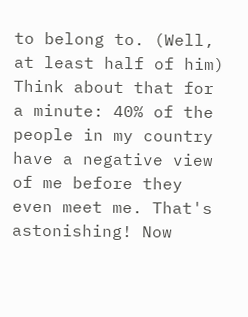to belong to. (Well, at least half of him) Think about that for a minute: 40% of the people in my country have a negative view of me before they even meet me. That's astonishing! Now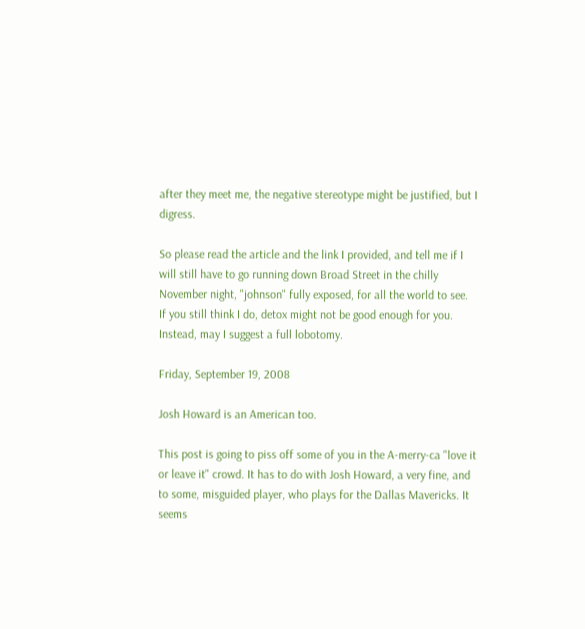after they meet me, the negative stereotype might be justified, but I digress.

So please read the article and the link I provided, and tell me if I will still have to go running down Broad Street in the chilly November night, "johnson" fully exposed, for all the world to see. If you still think I do, detox might not be good enough for you. Instead, may I suggest a full lobotomy.

Friday, September 19, 2008

Josh Howard is an American too.

This post is going to piss off some of you in the A-merry-ca "love it or leave it" crowd. It has to do with Josh Howard, a very fine, and to some, misguided player, who plays for the Dallas Mavericks. It seems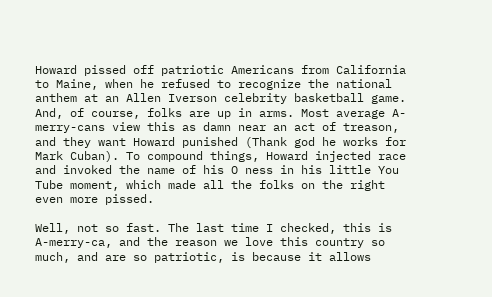Howard pissed off patriotic Americans from California to Maine, when he refused to recognize the national anthem at an Allen Iverson celebrity basketball game. And, of course, folks are up in arms. Most average A-merry-cans view this as damn near an act of treason, and they want Howard punished (Thank god he works for Mark Cuban). To compound things, Howard injected race and invoked the name of his O ness in his little You Tube moment, which made all the folks on the right even more pissed.

Well, not so fast. The last time I checked, this is A-merry-ca, and the reason we love this country so much, and are so patriotic, is because it allows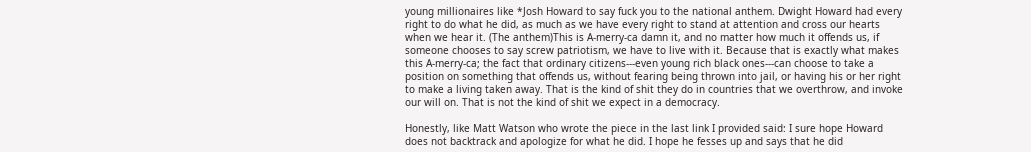young millionaires like *Josh Howard to say fuck you to the national anthem. Dwight Howard had every right to do what he did, as much as we have every right to stand at attention and cross our hearts when we hear it. (The anthem)This is A-merry-ca damn it, and no matter how much it offends us, if someone chooses to say screw patriotism, we have to live with it. Because that is exactly what makes this A-merry-ca; the fact that ordinary citizens---even young rich black ones---can choose to take a position on something that offends us, without fearing being thrown into jail, or having his or her right to make a living taken away. That is the kind of shit they do in countries that we overthrow, and invoke our will on. That is not the kind of shit we expect in a democracy.

Honestly, like Matt Watson who wrote the piece in the last link I provided said: I sure hope Howard does not backtrack and apologize for what he did. I hope he fesses up and says that he did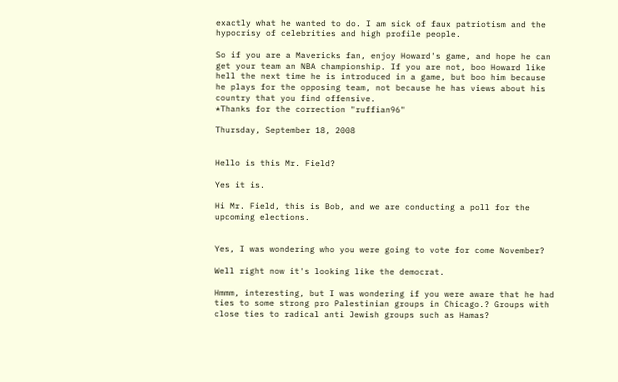exactly what he wanted to do. I am sick of faux patriotism and the hypocrisy of celebrities and high profile people.

So if you are a Mavericks fan, enjoy Howard's game, and hope he can get your team an NBA championship. If you are not, boo Howard like hell the next time he is introduced in a game, but boo him because he plays for the opposing team, not because he has views about his country that you find offensive.
*Thanks for the correction "ruffian96"

Thursday, September 18, 2008


Hello is this Mr. Field?

Yes it is.

Hi Mr. Field, this is Bob, and we are conducting a poll for the upcoming elections.


Yes, I was wondering who you were going to vote for come November?

Well right now it's looking like the democrat.

Hmmm, interesting, but I was wondering if you were aware that he had ties to some strong pro Palestinian groups in Chicago.? Groups with close ties to radical anti Jewish groups such as Hamas?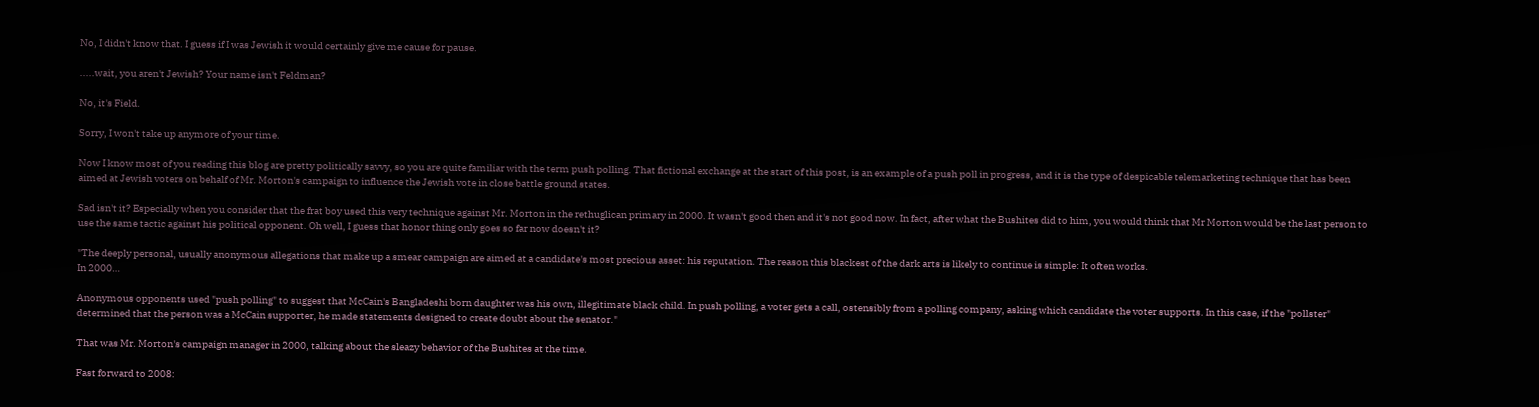No, I didn't know that. I guess if I was Jewish it would certainly give me cause for pause.

.....wait, you aren't Jewish? Your name isn't Feldman?

No, it's Field.

Sorry, I won't take up anymore of your time.

Now I know most of you reading this blog are pretty politically savvy, so you are quite familiar with the term push polling. That fictional exchange at the start of this post, is an example of a push poll in progress, and it is the type of despicable telemarketing technique that has been aimed at Jewish voters on behalf of Mr. Morton's campaign to influence the Jewish vote in close battle ground states.

Sad isn't it? Especially when you consider that the frat boy used this very technique against Mr. Morton in the rethuglican primary in 2000. It wasn't good then and it's not good now. In fact, after what the Bushites did to him, you would think that Mr Morton would be the last person to use the same tactic against his political opponent. Oh well, I guess that honor thing only goes so far now doesn't it?

"The deeply personal, usually anonymous allegations that make up a smear campaign are aimed at a candidate's most precious asset: his reputation. The reason this blackest of the dark arts is likely to continue is simple: It often works.
In 2000…

Anonymous opponents used "push polling" to suggest that McCain's Bangladeshi born daughter was his own, illegitimate black child. In push polling, a voter gets a call, ostensibly from a polling company, asking which candidate the voter supports. In this case, if the "pollster" determined that the person was a McCain supporter, he made statements designed to create doubt about the senator."

That was Mr. Morton's campaign manager in 2000, talking about the sleazy behavior of the Bushites at the time.

Fast forward to 2008: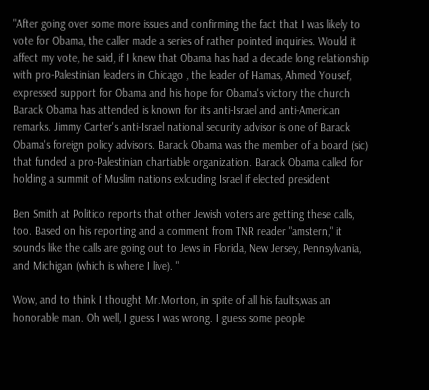"After going over some more issues and confirming the fact that I was likely to vote for Obama, the caller made a series of rather pointed inquiries. Would it affect my vote, he said, if I knew that Obama has had a decade long relationship with pro-Palestinian leaders in Chicago , the leader of Hamas, Ahmed Yousef, expressed support for Obama and his hope for Obama's victory the church Barack Obama has attended is known for its anti-Israel and anti-American remarks. Jimmy Carter's anti-Israel national security advisor is one of Barack Obama's foreign policy advisors. Barack Obama was the member of a board (sic) that funded a pro-Palestinian chartiable organization. Barack Obama called for holding a summit of Muslim nations exlcuding Israel if elected president

Ben Smith at Politico reports that other Jewish voters are getting these calls, too. Based on his reporting and a comment from TNR reader "amstern," it sounds like the calls are going out to Jews in Florida, New Jersey, Pennsylvania, and Michigan (which is where I live). "

Wow, and to think I thought Mr.Morton, in spite of all his faults,was an honorable man. Oh well, I guess I was wrong. I guess some people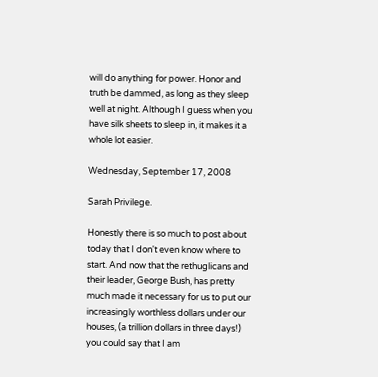will do anything for power. Honor and truth be dammed, as long as they sleep well at night. Although I guess when you have silk sheets to sleep in, it makes it a whole lot easier.

Wednesday, September 17, 2008

Sarah Privilege.

Honestly there is so much to post about today that I don't even know where to start. And now that the rethuglicans and their leader, George Bush, has pretty much made it necessary for us to put our increasingly worthless dollars under our houses, (a trillion dollars in three days!) you could say that I am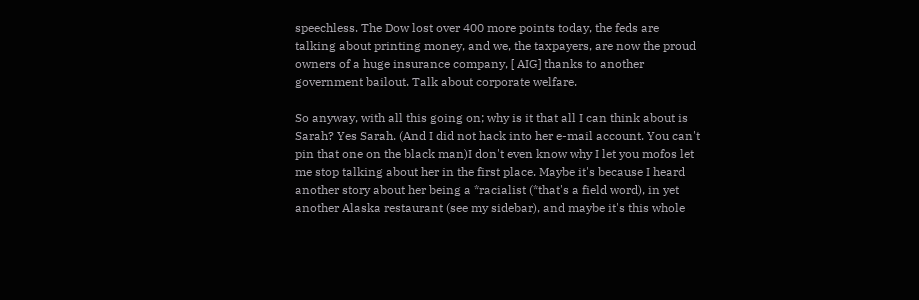speechless. The Dow lost over 400 more points today, the feds are talking about printing money, and we, the taxpayers, are now the proud owners of a huge insurance company, [ AIG] thanks to another government bailout. Talk about corporate welfare.

So anyway, with all this going on; why is it that all I can think about is Sarah? Yes Sarah. (And I did not hack into her e-mail account. You can't pin that one on the black man)I don't even know why I let you mofos let me stop talking about her in the first place. Maybe it's because I heard another story about her being a *racialist (*that's a field word), in yet another Alaska restaurant (see my sidebar), and maybe it's this whole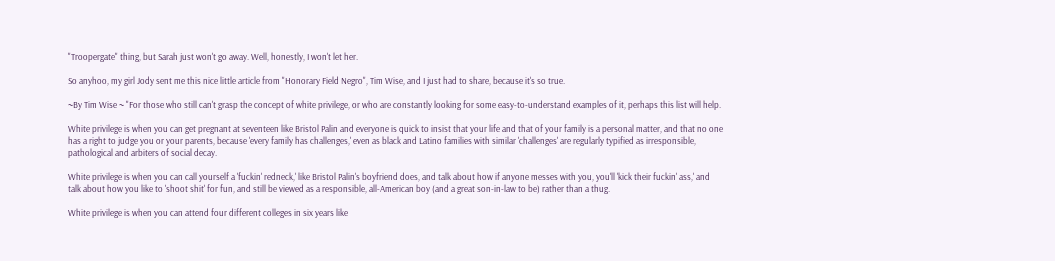"Troopergate" thing, but Sarah just won't go away. Well, honestly, I won't let her.

So anyhoo, my girl Jody sent me this nice little article from "Honorary Field Negro", Tim Wise, and I just had to share, because it's so true.

~By Tim Wise ~ "For those who still can't grasp the concept of white privilege, or who are constantly looking for some easy-to-understand examples of it, perhaps this list will help.

White privilege is when you can get pregnant at seventeen like Bristol Palin and everyone is quick to insist that your life and that of your family is a personal matter, and that no one has a right to judge you or your parents, because 'every family has challenges,' even as black and Latino families with similar 'challenges' are regularly typified as irresponsible, pathological and arbiters of social decay.

White privilege is when you can call yourself a 'fuckin' redneck,' like Bristol Palin's boyfriend does, and talk about how if anyone messes with you, you'll 'kick their fuckin' ass,' and talk about how you like to 'shoot shit' for fun, and still be viewed as a responsible, all-American boy (and a great son-in-law to be) rather than a thug.

White privilege is when you can attend four different colleges in six years like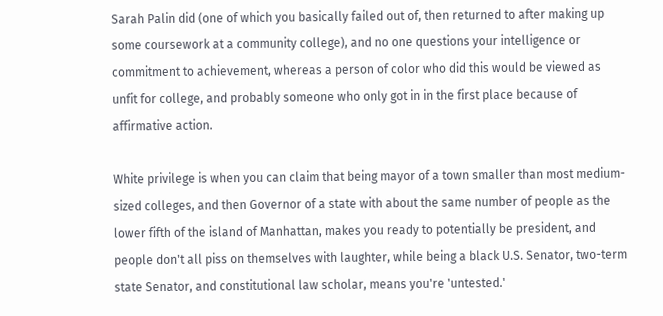Sarah Palin did (one of which you basically failed out of, then returned to after making up some coursework at a community college), and no one questions your intelligence or commitment to achievement, whereas a person of color who did this would be viewed as unfit for college, and probably someone who only got in in the first place because of affirmative action.

White privilege is when you can claim that being mayor of a town smaller than most medium-sized colleges, and then Governor of a state with about the same number of people as the lower fifth of the island of Manhattan, makes you ready to potentially be president, and people don't all piss on themselves with laughter, while being a black U.S. Senator, two-term state Senator, and constitutional law scholar, means you're 'untested.'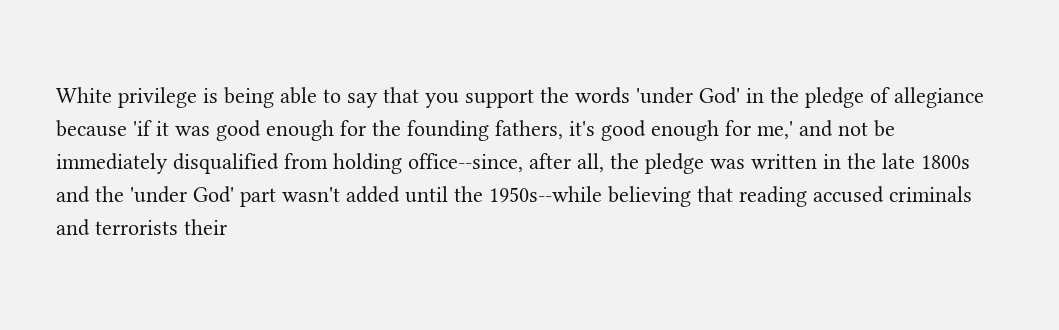White privilege is being able to say that you support the words 'under God' in the pledge of allegiance because 'if it was good enough for the founding fathers, it's good enough for me,' and not be immediately disqualified from holding office--since, after all, the pledge was written in the late 1800s and the 'under God' part wasn't added until the 1950s--while believing that reading accused criminals and terrorists their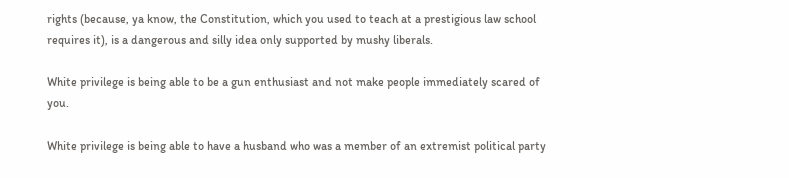rights (because, ya know, the Constitution, which you used to teach at a prestigious law school requires it), is a dangerous and silly idea only supported by mushy liberals.

White privilege is being able to be a gun enthusiast and not make people immediately scared of you.

White privilege is being able to have a husband who was a member of an extremist political party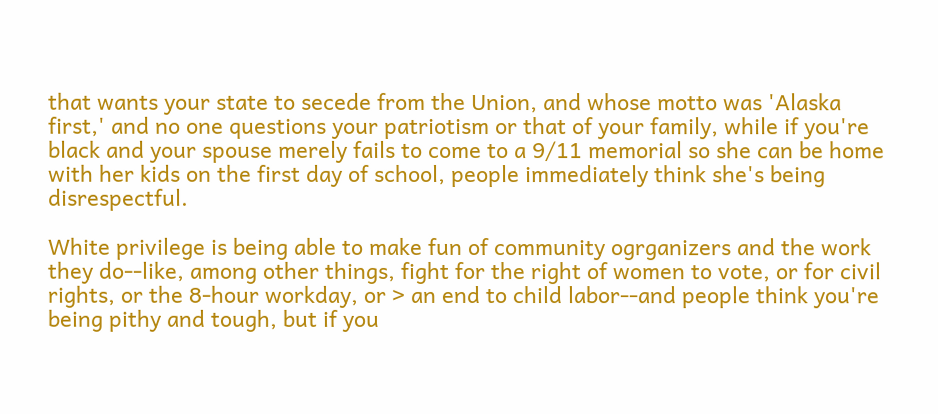that wants your state to secede from the Union, and whose motto was 'Alaska first,' and no one questions your patriotism or that of your family, while if you're black and your spouse merely fails to come to a 9/11 memorial so she can be home with her kids on the first day of school, people immediately think she's being disrespectful.

White privilege is being able to make fun of community ogrganizers and the work they do--like, among other things, fight for the right of women to vote, or for civil rights, or the 8-hour workday, or > an end to child labor--and people think you're being pithy and tough, but if you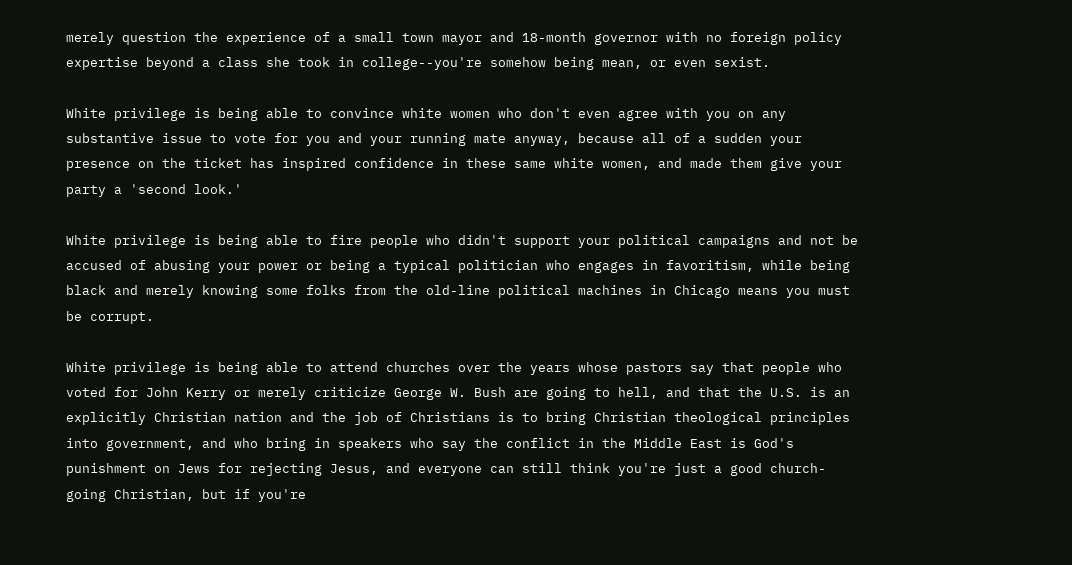merely question the experience of a small town mayor and 18-month governor with no foreign policy expertise beyond a class she took in college--you're somehow being mean, or even sexist.

White privilege is being able to convince white women who don't even agree with you on any substantive issue to vote for you and your running mate anyway, because all of a sudden your presence on the ticket has inspired confidence in these same white women, and made them give your party a 'second look.'

White privilege is being able to fire people who didn't support your political campaigns and not be accused of abusing your power or being a typical politician who engages in favoritism, while being black and merely knowing some folks from the old-line political machines in Chicago means you must be corrupt.

White privilege is being able to attend churches over the years whose pastors say that people who voted for John Kerry or merely criticize George W. Bush are going to hell, and that the U.S. is an explicitly Christian nation and the job of Christians is to bring Christian theological principles into government, and who bring in speakers who say the conflict in the Middle East is God's punishment on Jews for rejecting Jesus, and everyone can still think you're just a good church-going Christian, but if you're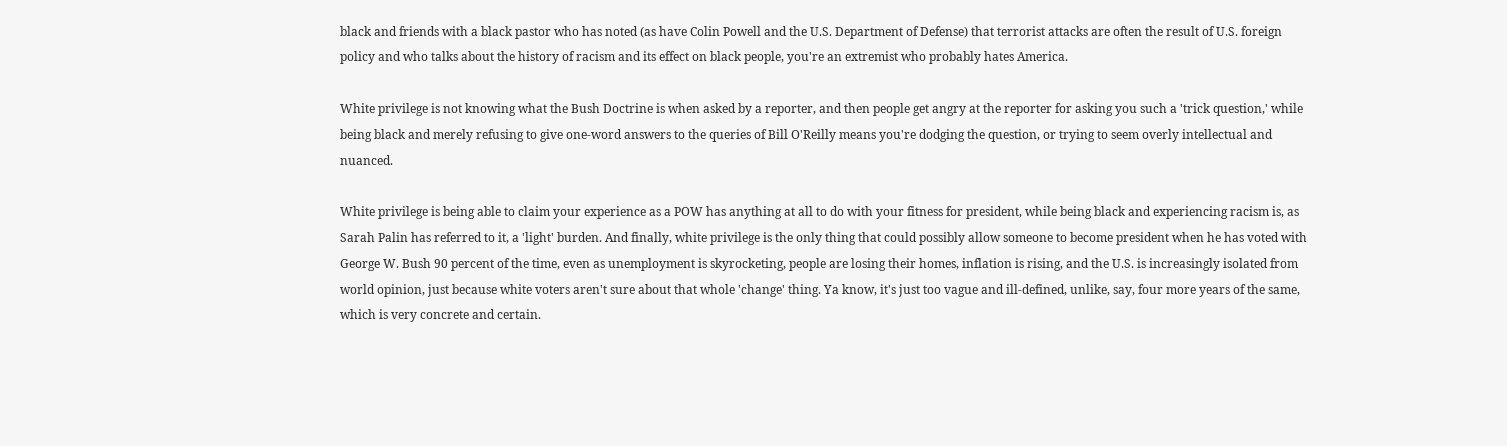black and friends with a black pastor who has noted (as have Colin Powell and the U.S. Department of Defense) that terrorist attacks are often the result of U.S. foreign policy and who talks about the history of racism and its effect on black people, you're an extremist who probably hates America.

White privilege is not knowing what the Bush Doctrine is when asked by a reporter, and then people get angry at the reporter for asking you such a 'trick question,' while being black and merely refusing to give one-word answers to the queries of Bill O'Reilly means you're dodging the question, or trying to seem overly intellectual and nuanced.

White privilege is being able to claim your experience as a POW has anything at all to do with your fitness for president, while being black and experiencing racism is, as Sarah Palin has referred to it, a 'light' burden. And finally, white privilege is the only thing that could possibly allow someone to become president when he has voted with George W. Bush 90 percent of the time, even as unemployment is skyrocketing, people are losing their homes, inflation is rising, and the U.S. is increasingly isolated from world opinion, just because white voters aren't sure about that whole 'change' thing. Ya know, it's just too vague and ill-defined, unlike, say, four more years of the same, which is very concrete and certain.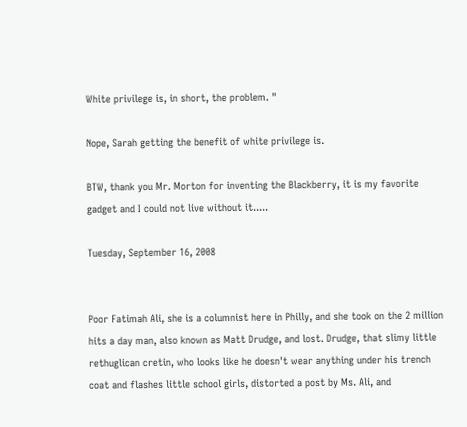White privilege is, in short, the problem. "

Nope, Sarah getting the benefit of white privilege is.

BTW, thank you Mr. Morton for inventing the Blackberry, it is my favorite gadget and I could not live without it.....

Tuesday, September 16, 2008


Poor Fatimah Ali, she is a columnist here in Philly, and she took on the 2 million hits a day man, also known as Matt Drudge, and lost. Drudge, that slimy little rethuglican cretin, who looks like he doesn't wear anything under his trench coat and flashes little school girls, distorted a post by Ms. Ali, and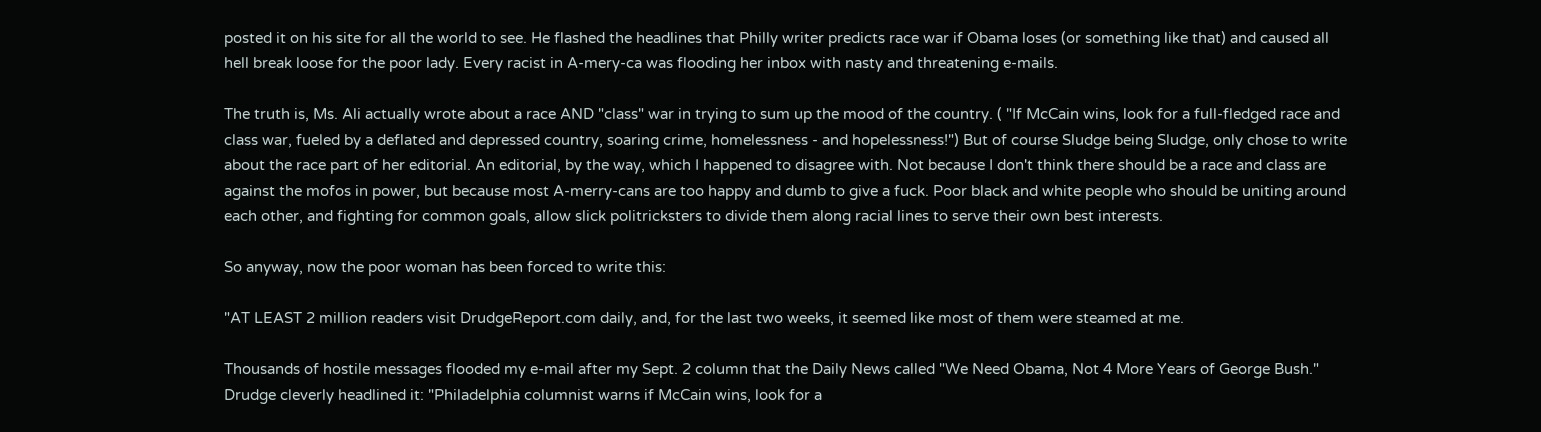posted it on his site for all the world to see. He flashed the headlines that Philly writer predicts race war if Obama loses (or something like that) and caused all hell break loose for the poor lady. Every racist in A-mery-ca was flooding her inbox with nasty and threatening e-mails.

The truth is, Ms. Ali actually wrote about a race AND "class" war in trying to sum up the mood of the country. ( "If McCain wins, look for a full-fledged race and class war, fueled by a deflated and depressed country, soaring crime, homelessness - and hopelessness!") But of course Sludge being Sludge, only chose to write about the race part of her editorial. An editorial, by the way, which I happened to disagree with. Not because I don't think there should be a race and class are against the mofos in power, but because most A-merry-cans are too happy and dumb to give a fuck. Poor black and white people who should be uniting around each other, and fighting for common goals, allow slick politricksters to divide them along racial lines to serve their own best interests.

So anyway, now the poor woman has been forced to write this:

"AT LEAST 2 million readers visit DrudgeReport.com daily, and, for the last two weeks, it seemed like most of them were steamed at me.

Thousands of hostile messages flooded my e-mail after my Sept. 2 column that the Daily News called "We Need Obama, Not 4 More Years of George Bush."
Drudge cleverly headlined it: "Philadelphia columnist warns if McCain wins, look for a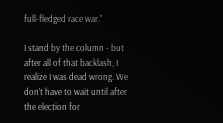full-fledged race war."

I stand by the column - but after all of that backlash, I realize I was dead wrong. We don't have to wait until after the election for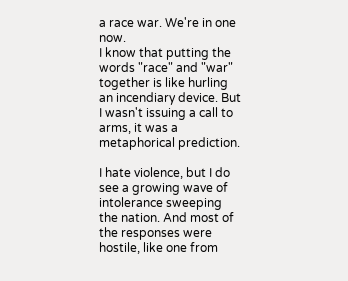a race war. We're in one now.
I know that putting the words "race" and "war" together is like hurling an incendiary device. But I wasn't issuing a call to arms, it was a metaphorical prediction.

I hate violence, but I do see a growing wave of intolerance sweeping the nation. And most of the responses were hostile, like one from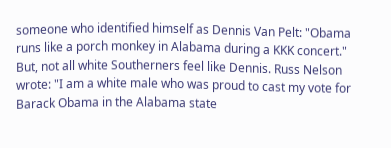someone who identified himself as Dennis Van Pelt: "Obama runs like a porch monkey in Alabama during a KKK concert." But, not all white Southerners feel like Dennis. Russ Nelson wrote: "I am a white male who was proud to cast my vote for Barack Obama in the Alabama state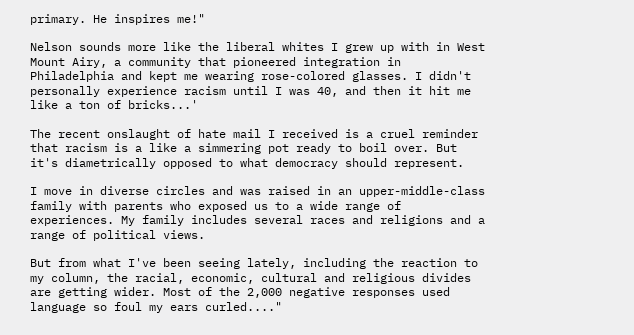primary. He inspires me!"

Nelson sounds more like the liberal whites I grew up with in West Mount Airy, a community that pioneered integration in Philadelphia and kept me wearing rose-colored glasses. I didn't personally experience racism until I was 40, and then it hit me like a ton of bricks...'

The recent onslaught of hate mail I received is a cruel reminder that racism is a like a simmering pot ready to boil over. But it's diametrically opposed to what democracy should represent.

I move in diverse circles and was raised in an upper-middle-class family with parents who exposed us to a wide range of experiences. My family includes several races and religions and a range of political views.

But from what I've been seeing lately, including the reaction to my column, the racial, economic, cultural and religious divides are getting wider. Most of the 2,000 negative responses used language so foul my ears curled...."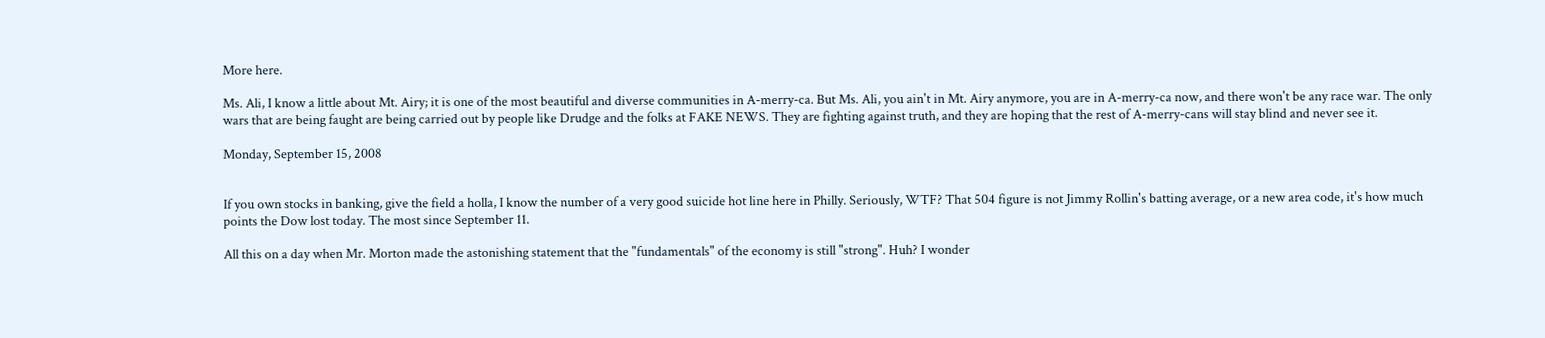More here.

Ms. Ali, I know a little about Mt. Airy; it is one of the most beautiful and diverse communities in A-merry-ca. But Ms. Ali, you ain't in Mt. Airy anymore, you are in A-merry-ca now, and there won't be any race war. The only wars that are being faught are being carried out by people like Drudge and the folks at FAKE NEWS. They are fighting against truth, and they are hoping that the rest of A-merry-cans will stay blind and never see it.

Monday, September 15, 2008


If you own stocks in banking, give the field a holla, I know the number of a very good suicide hot line here in Philly. Seriously, WTF? That 504 figure is not Jimmy Rollin's batting average, or a new area code, it's how much points the Dow lost today. The most since September 11.

All this on a day when Mr. Morton made the astonishing statement that the "fundamentals" of the economy is still "strong". Huh? I wonder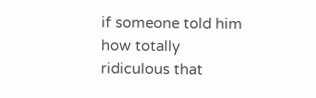if someone told him how totally ridiculous that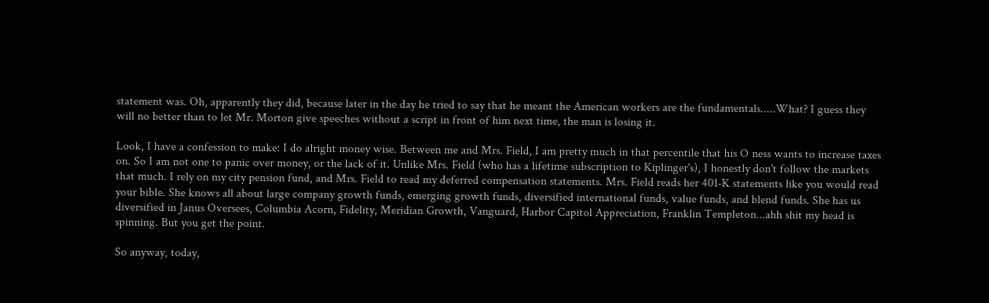statement was. Oh, apparently they did, because later in the day he tried to say that he meant the American workers are the fundamentals.....What? I guess they will no better than to let Mr. Morton give speeches without a script in front of him next time, the man is losing it.

Look, I have a confession to make: I do alright money wise. Between me and Mrs. Field, I am pretty much in that percentile that his O ness wants to increase taxes on. So I am not one to panic over money, or the lack of it. Unlike Mrs. Field (who has a lifetime subscription to Kiplinger's), I honestly don't follow the markets that much. I rely on my city pension fund, and Mrs. Field to read my deferred compensation statements. Mrs. Field reads her 401-K statements like you would read your bible. She knows all about large company growth funds, emerging growth funds, diversified international funds, value funds, and blend funds. She has us diversified in Janus Oversees, Columbia Acorn, Fidelity, Meridian Growth, Vanguard, Harbor Capitol Appreciation, Franklin Templeton...ahh shit my head is spinning. But you get the point.

So anyway, today,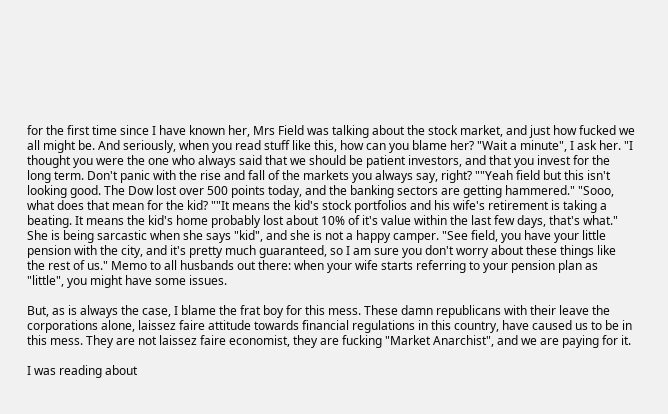for the first time since I have known her, Mrs Field was talking about the stock market, and just how fucked we all might be. And seriously, when you read stuff like this, how can you blame her? "Wait a minute", I ask her. "I thought you were the one who always said that we should be patient investors, and that you invest for the long term. Don't panic with the rise and fall of the markets you always say, right? ""Yeah field but this isn't looking good. The Dow lost over 500 points today, and the banking sectors are getting hammered." "Sooo, what does that mean for the kid? ""It means the kid's stock portfolios and his wife's retirement is taking a beating. It means the kid's home probably lost about 10% of it's value within the last few days, that's what." She is being sarcastic when she says "kid", and she is not a happy camper. "See field, you have your little pension with the city, and it's pretty much guaranteed, so I am sure you don't worry about these things like the rest of us." Memo to all husbands out there: when your wife starts referring to your pension plan as "little", you might have some issues.

But, as is always the case, I blame the frat boy for this mess. These damn republicans with their leave the corporations alone, laissez faire attitude towards financial regulations in this country, have caused us to be in this mess. They are not laissez faire economist, they are fucking "Market Anarchist", and we are paying for it.

I was reading about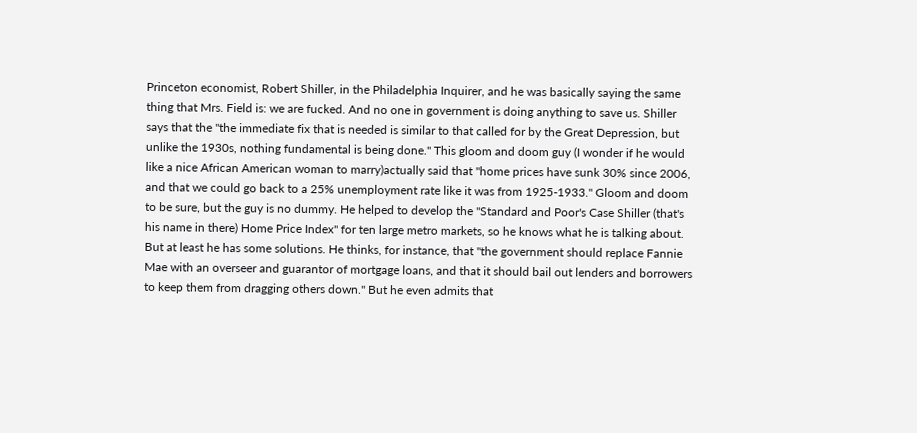Princeton economist, Robert Shiller, in the Philadelphia Inquirer, and he was basically saying the same thing that Mrs. Field is: we are fucked. And no one in government is doing anything to save us. Shiller says that the "the immediate fix that is needed is similar to that called for by the Great Depression, but unlike the 1930s, nothing fundamental is being done." This gloom and doom guy (I wonder if he would like a nice African American woman to marry)actually said that "home prices have sunk 30% since 2006, and that we could go back to a 25% unemployment rate like it was from 1925-1933." Gloom and doom to be sure, but the guy is no dummy. He helped to develop the "Standard and Poor's Case Shiller (that's his name in there) Home Price Index" for ten large metro markets, so he knows what he is talking about. But at least he has some solutions. He thinks, for instance, that "the government should replace Fannie Mae with an overseer and guarantor of mortgage loans, and that it should bail out lenders and borrowers to keep them from dragging others down." But he even admits that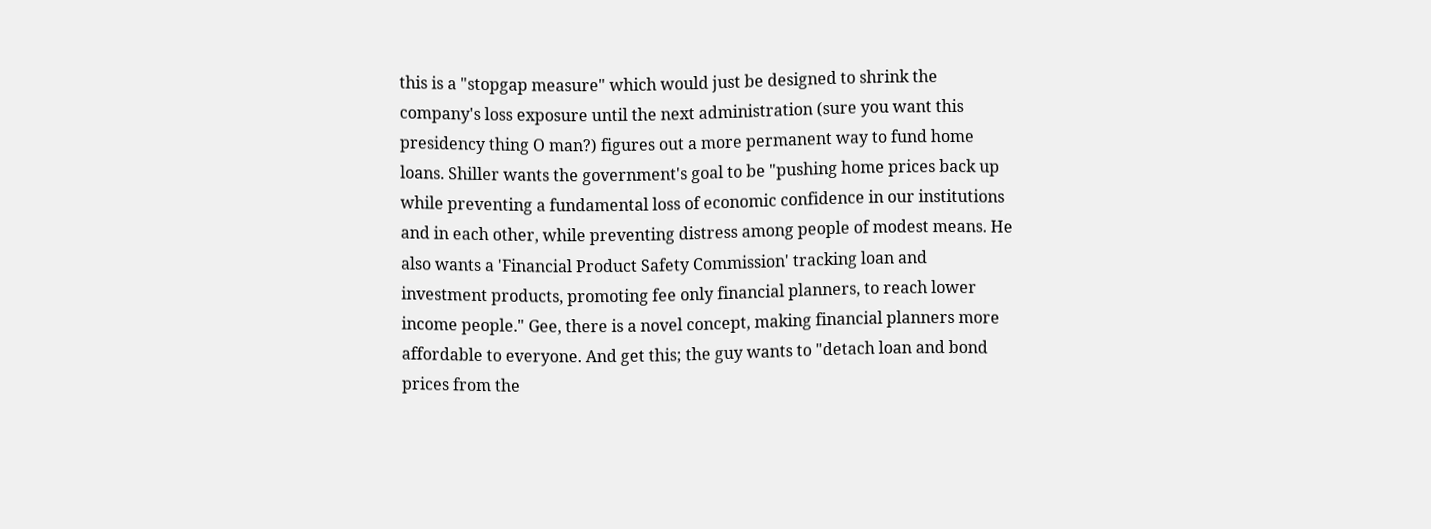this is a "stopgap measure" which would just be designed to shrink the company's loss exposure until the next administration (sure you want this presidency thing O man?) figures out a more permanent way to fund home loans. Shiller wants the government's goal to be "pushing home prices back up while preventing a fundamental loss of economic confidence in our institutions and in each other, while preventing distress among people of modest means. He also wants a 'Financial Product Safety Commission' tracking loan and investment products, promoting fee only financial planners, to reach lower income people." Gee, there is a novel concept, making financial planners more affordable to everyone. And get this; the guy wants to "detach loan and bond prices from the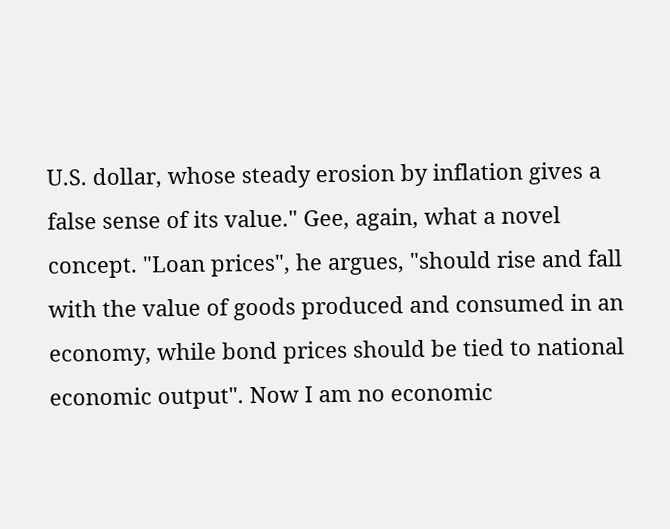U.S. dollar, whose steady erosion by inflation gives a false sense of its value." Gee, again, what a novel concept. "Loan prices", he argues, "should rise and fall with the value of goods produced and consumed in an economy, while bond prices should be tied to national economic output". Now I am no economic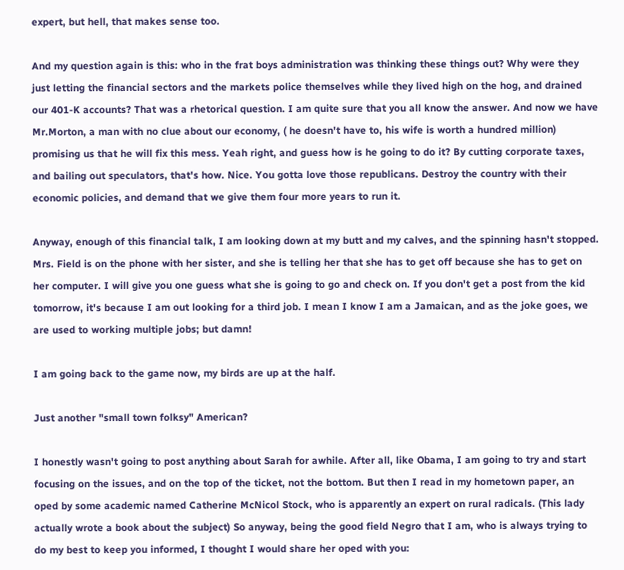expert, but hell, that makes sense too.

And my question again is this: who in the frat boys administration was thinking these things out? Why were they just letting the financial sectors and the markets police themselves while they lived high on the hog, and drained our 401-K accounts? That was a rhetorical question. I am quite sure that you all know the answer. And now we have Mr.Morton, a man with no clue about our economy, ( he doesn't have to, his wife is worth a hundred million) promising us that he will fix this mess. Yeah right, and guess how is he going to do it? By cutting corporate taxes, and bailing out speculators, that's how. Nice. You gotta love those republicans. Destroy the country with their economic policies, and demand that we give them four more years to run it.

Anyway, enough of this financial talk, I am looking down at my butt and my calves, and the spinning hasn't stopped. Mrs. Field is on the phone with her sister, and she is telling her that she has to get off because she has to get on her computer. I will give you one guess what she is going to go and check on. If you don't get a post from the kid tomorrow, it's because I am out looking for a third job. I mean I know I am a Jamaican, and as the joke goes, we are used to working multiple jobs; but damn!

I am going back to the game now, my birds are up at the half.

Just another "small town folksy" American?

I honestly wasn't going to post anything about Sarah for awhile. After all, like Obama, I am going to try and start focusing on the issues, and on the top of the ticket, not the bottom. But then I read in my hometown paper, an oped by some academic named Catherine McNicol Stock, who is apparently an expert on rural radicals. (This lady actually wrote a book about the subject) So anyway, being the good field Negro that I am, who is always trying to do my best to keep you informed, I thought I would share her oped with you: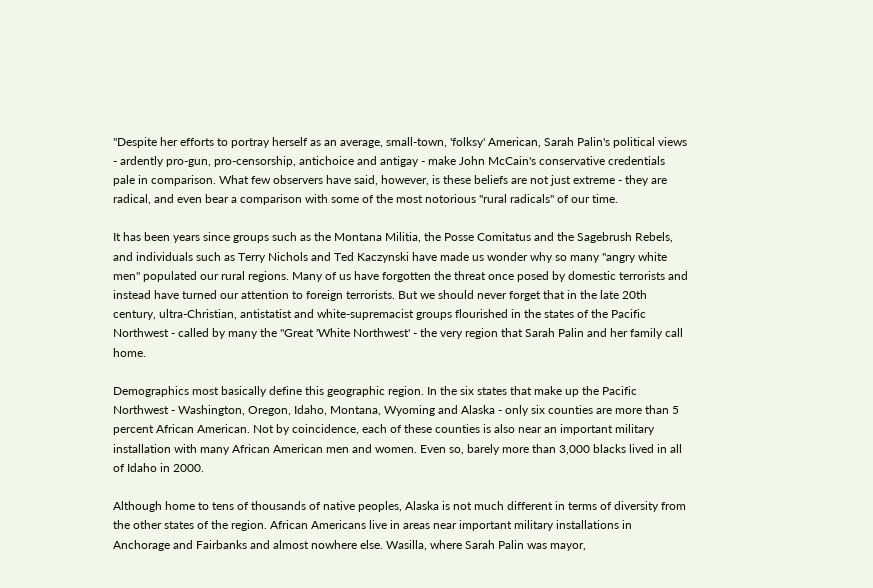"Despite her efforts to portray herself as an average, small-town, 'folksy' American, Sarah Palin's political views - ardently pro-gun, pro-censorship, antichoice and antigay - make John McCain's conservative credentials pale in comparison. What few observers have said, however, is these beliefs are not just extreme - they are radical, and even bear a comparison with some of the most notorious "rural radicals" of our time.

It has been years since groups such as the Montana Militia, the Posse Comitatus and the Sagebrush Rebels, and individuals such as Terry Nichols and Ted Kaczynski have made us wonder why so many "angry white men" populated our rural regions. Many of us have forgotten the threat once posed by domestic terrorists and instead have turned our attention to foreign terrorists. But we should never forget that in the late 20th century, ultra-Christian, antistatist and white-supremacist groups flourished in the states of the Pacific Northwest - called by many the "Great 'White Northwest' - the very region that Sarah Palin and her family call home.

Demographics most basically define this geographic region. In the six states that make up the Pacific Northwest - Washington, Oregon, Idaho, Montana, Wyoming and Alaska - only six counties are more than 5 percent African American. Not by coincidence, each of these counties is also near an important military installation with many African American men and women. Even so, barely more than 3,000 blacks lived in all of Idaho in 2000.

Although home to tens of thousands of native peoples, Alaska is not much different in terms of diversity from the other states of the region. African Americans live in areas near important military installations in Anchorage and Fairbanks and almost nowhere else. Wasilla, where Sarah Palin was mayor,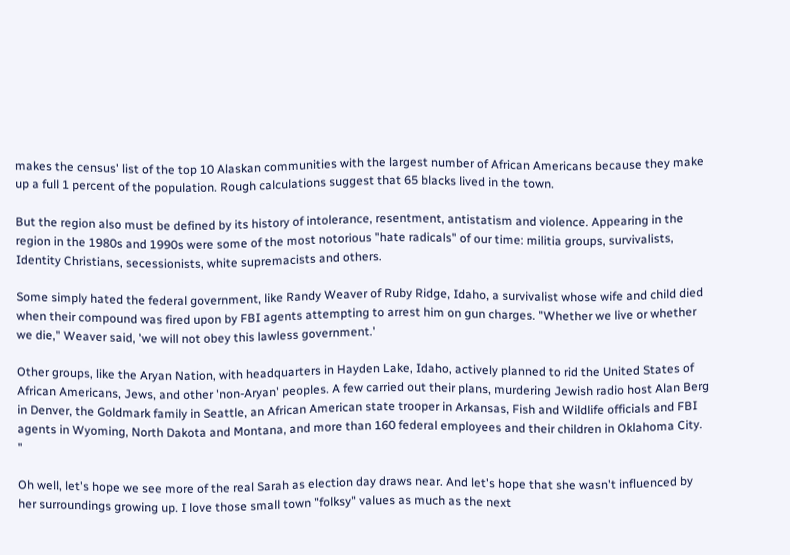makes the census' list of the top 10 Alaskan communities with the largest number of African Americans because they make up a full 1 percent of the population. Rough calculations suggest that 65 blacks lived in the town.

But the region also must be defined by its history of intolerance, resentment, antistatism and violence. Appearing in the region in the 1980s and 1990s were some of the most notorious "hate radicals" of our time: militia groups, survivalists, Identity Christians, secessionists, white supremacists and others.

Some simply hated the federal government, like Randy Weaver of Ruby Ridge, Idaho, a survivalist whose wife and child died when their compound was fired upon by FBI agents attempting to arrest him on gun charges. "Whether we live or whether we die," Weaver said, 'we will not obey this lawless government.'

Other groups, like the Aryan Nation, with headquarters in Hayden Lake, Idaho, actively planned to rid the United States of African Americans, Jews, and other 'non-Aryan' peoples. A few carried out their plans, murdering Jewish radio host Alan Berg in Denver, the Goldmark family in Seattle, an African American state trooper in Arkansas, Fish and Wildlife officials and FBI agents in Wyoming, North Dakota and Montana, and more than 160 federal employees and their children in Oklahoma City. "

Oh well, let's hope we see more of the real Sarah as election day draws near. And let's hope that she wasn't influenced by her surroundings growing up. I love those small town "folksy" values as much as the next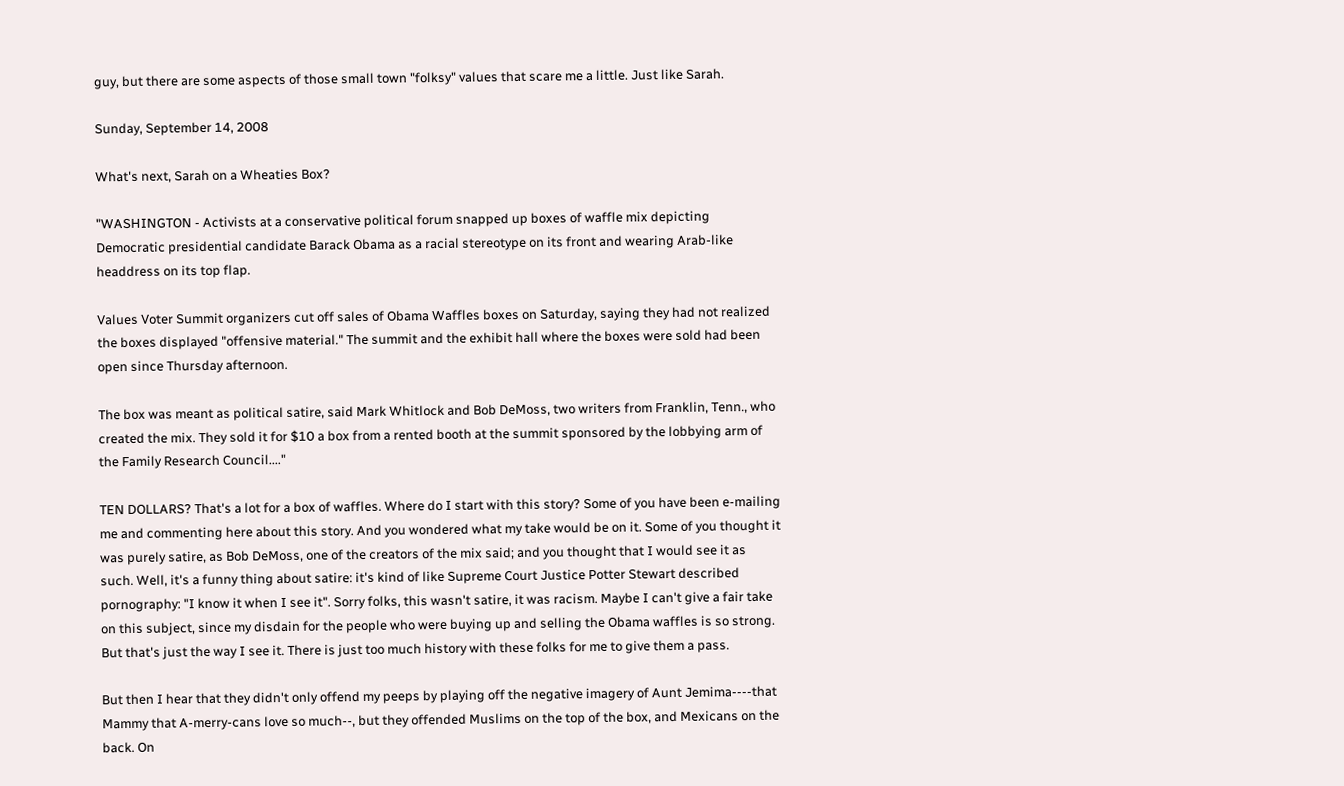guy, but there are some aspects of those small town "folksy" values that scare me a little. Just like Sarah.

Sunday, September 14, 2008

What's next, Sarah on a Wheaties Box?

"WASHINGTON - Activists at a conservative political forum snapped up boxes of waffle mix depicting Democratic presidential candidate Barack Obama as a racial stereotype on its front and wearing Arab-like headdress on its top flap.

Values Voter Summit organizers cut off sales of Obama Waffles boxes on Saturday, saying they had not realized the boxes displayed "offensive material." The summit and the exhibit hall where the boxes were sold had been open since Thursday afternoon.

The box was meant as political satire, said Mark Whitlock and Bob DeMoss, two writers from Franklin, Tenn., who created the mix. They sold it for $10 a box from a rented booth at the summit sponsored by the lobbying arm of the Family Research Council...."

TEN DOLLARS? That's a lot for a box of waffles. Where do I start with this story? Some of you have been e-mailing me and commenting here about this story. And you wondered what my take would be on it. Some of you thought it was purely satire, as Bob DeMoss, one of the creators of the mix said; and you thought that I would see it as such. Well, it's a funny thing about satire: it's kind of like Supreme Court Justice Potter Stewart described pornography: "I know it when I see it". Sorry folks, this wasn't satire, it was racism. Maybe I can't give a fair take on this subject, since my disdain for the people who were buying up and selling the Obama waffles is so strong. But that's just the way I see it. There is just too much history with these folks for me to give them a pass.

But then I hear that they didn't only offend my peeps by playing off the negative imagery of Aunt Jemima----that Mammy that A-merry-cans love so much--, but they offended Muslims on the top of the box, and Mexicans on the back. On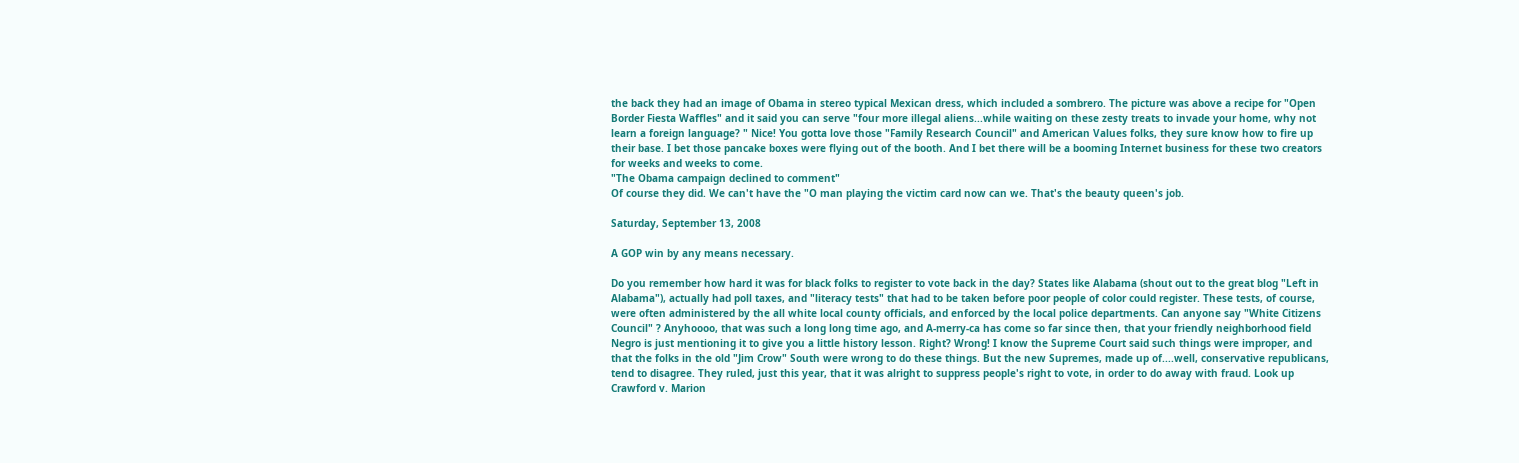the back they had an image of Obama in stereo typical Mexican dress, which included a sombrero. The picture was above a recipe for "Open Border Fiesta Waffles" and it said you can serve "four more illegal aliens...while waiting on these zesty treats to invade your home, why not learn a foreign language? " Nice! You gotta love those "Family Research Council" and American Values folks, they sure know how to fire up their base. I bet those pancake boxes were flying out of the booth. And I bet there will be a booming Internet business for these two creators for weeks and weeks to come.
"The Obama campaign declined to comment"
Of course they did. We can't have the "O man playing the victim card now can we. That's the beauty queen's job.

Saturday, September 13, 2008

A GOP win by any means necessary.

Do you remember how hard it was for black folks to register to vote back in the day? States like Alabama (shout out to the great blog "Left in Alabama"), actually had poll taxes, and "literacy tests" that had to be taken before poor people of color could register. These tests, of course, were often administered by the all white local county officials, and enforced by the local police departments. Can anyone say "White Citizens Council" ? Anyhoooo, that was such a long long time ago, and A-merry-ca has come so far since then, that your friendly neighborhood field Negro is just mentioning it to give you a little history lesson. Right? Wrong! I know the Supreme Court said such things were improper, and that the folks in the old "Jim Crow" South were wrong to do these things. But the new Supremes, made up of....well, conservative republicans, tend to disagree. They ruled, just this year, that it was alright to suppress people's right to vote, in order to do away with fraud. Look up Crawford v. Marion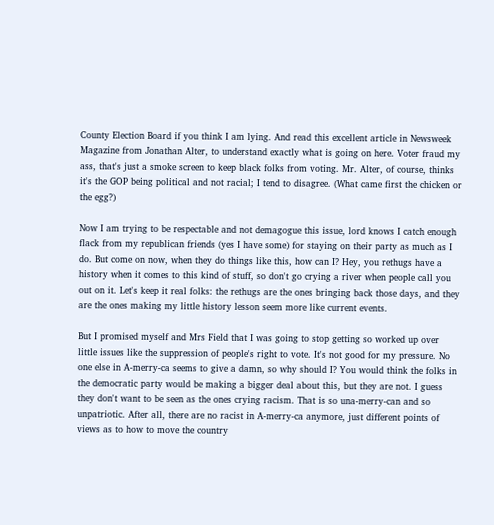County Election Board if you think I am lying. And read this excellent article in Newsweek Magazine from Jonathan Alter, to understand exactly what is going on here. Voter fraud my ass, that's just a smoke screen to keep black folks from voting. Mr. Alter, of course, thinks it's the GOP being political and not racial; I tend to disagree. (What came first the chicken or the egg?)

Now I am trying to be respectable and not demagogue this issue, lord knows I catch enough flack from my republican friends (yes I have some) for staying on their party as much as I do. But come on now, when they do things like this, how can I? Hey, you rethugs have a history when it comes to this kind of stuff, so don't go crying a river when people call you out on it. Let's keep it real folks: the rethugs are the ones bringing back those days, and they are the ones making my little history lesson seem more like current events.

But I promised myself and Mrs Field that I was going to stop getting so worked up over little issues like the suppression of people's right to vote. It's not good for my pressure. No one else in A-merry-ca seems to give a damn, so why should I? You would think the folks in the democratic party would be making a bigger deal about this, but they are not. I guess they don't want to be seen as the ones crying racism. That is so una-merry-can and so unpatriotic. After all, there are no racist in A-merry-ca anymore, just different points of views as to how to move the country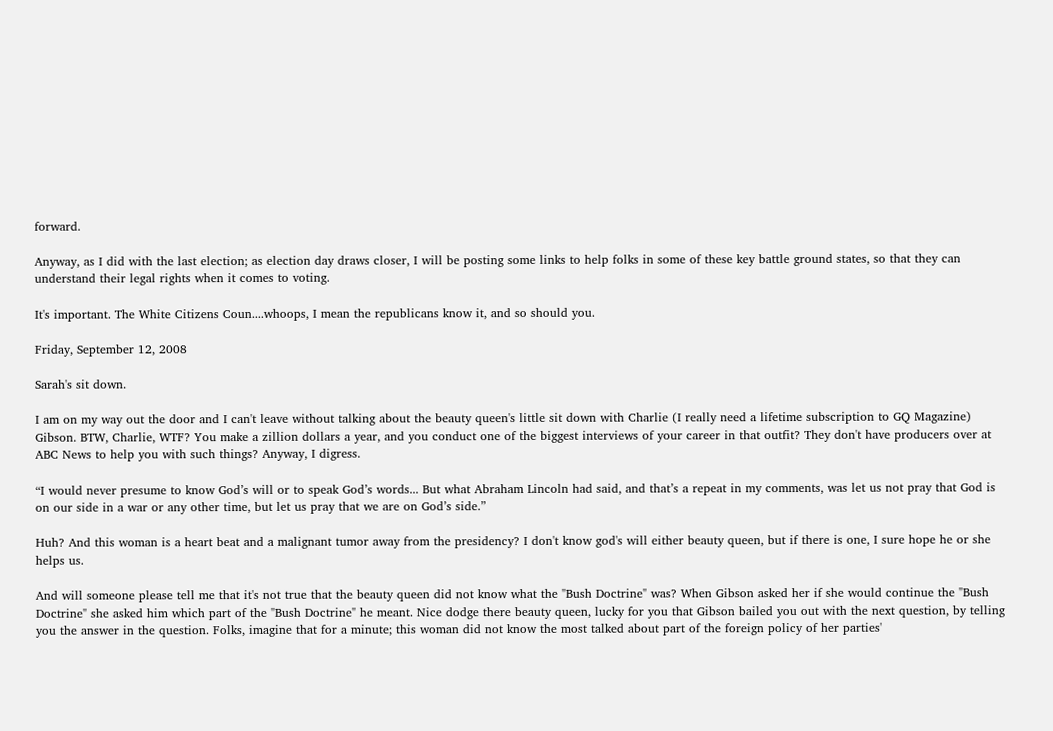forward.

Anyway, as I did with the last election; as election day draws closer, I will be posting some links to help folks in some of these key battle ground states, so that they can understand their legal rights when it comes to voting.

It's important. The White Citizens Coun....whoops, I mean the republicans know it, and so should you.

Friday, September 12, 2008

Sarah's sit down.

I am on my way out the door and I can't leave without talking about the beauty queen's little sit down with Charlie (I really need a lifetime subscription to GQ Magazine) Gibson. BTW, Charlie, WTF? You make a zillion dollars a year, and you conduct one of the biggest interviews of your career in that outfit? They don't have producers over at ABC News to help you with such things? Anyway, I digress.

“I would never presume to know God’s will or to speak God’s words... But what Abraham Lincoln had said, and that’s a repeat in my comments, was let us not pray that God is on our side in a war or any other time, but let us pray that we are on God’s side.”

Huh? And this woman is a heart beat and a malignant tumor away from the presidency? I don't know god's will either beauty queen, but if there is one, I sure hope he or she helps us.

And will someone please tell me that it's not true that the beauty queen did not know what the "Bush Doctrine" was? When Gibson asked her if she would continue the "Bush Doctrine" she asked him which part of the "Bush Doctrine" he meant. Nice dodge there beauty queen, lucky for you that Gibson bailed you out with the next question, by telling you the answer in the question. Folks, imagine that for a minute; this woman did not know the most talked about part of the foreign policy of her parties'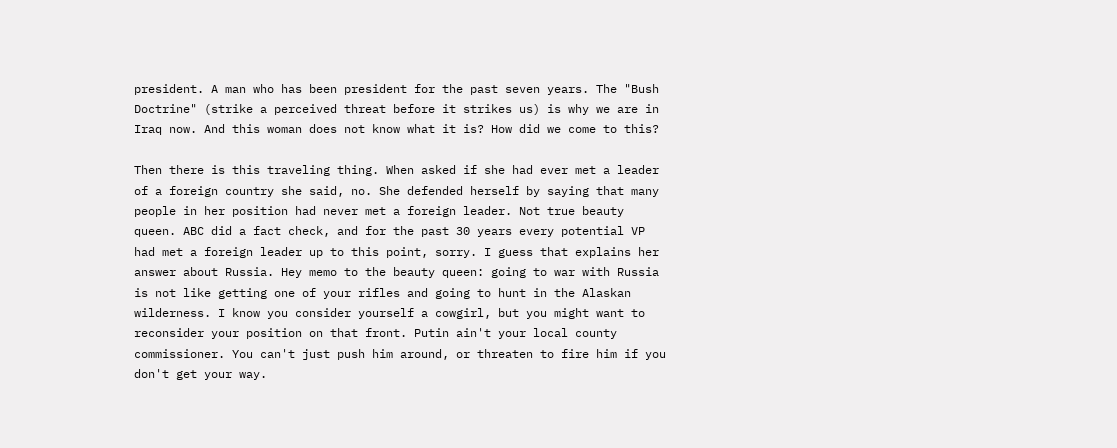president. A man who has been president for the past seven years. The "Bush Doctrine" (strike a perceived threat before it strikes us) is why we are in Iraq now. And this woman does not know what it is? How did we come to this?

Then there is this traveling thing. When asked if she had ever met a leader of a foreign country she said, no. She defended herself by saying that many people in her position had never met a foreign leader. Not true beauty queen. ABC did a fact check, and for the past 30 years every potential VP had met a foreign leader up to this point, sorry. I guess that explains her answer about Russia. Hey memo to the beauty queen: going to war with Russia is not like getting one of your rifles and going to hunt in the Alaskan wilderness. I know you consider yourself a cowgirl, but you might want to reconsider your position on that front. Putin ain't your local county commissioner. You can't just push him around, or threaten to fire him if you don't get your way.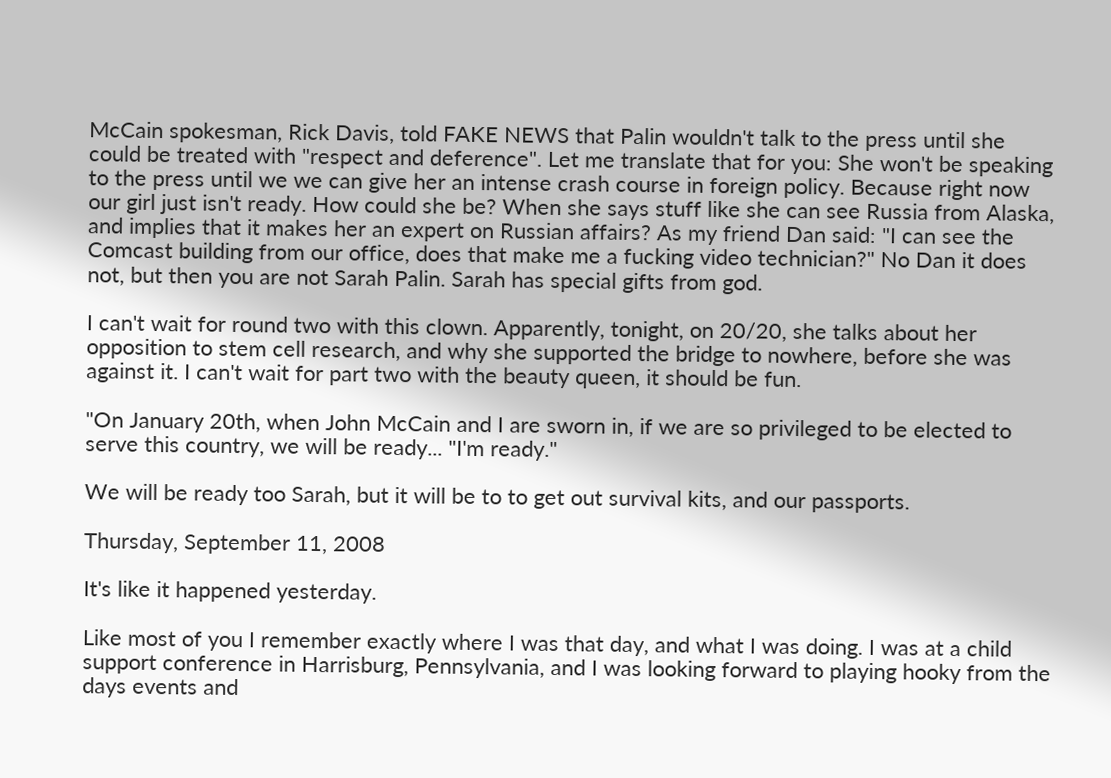McCain spokesman, Rick Davis, told FAKE NEWS that Palin wouldn't talk to the press until she could be treated with "respect and deference". Let me translate that for you: She won't be speaking to the press until we we can give her an intense crash course in foreign policy. Because right now our girl just isn't ready. How could she be? When she says stuff like she can see Russia from Alaska, and implies that it makes her an expert on Russian affairs? As my friend Dan said: "I can see the Comcast building from our office, does that make me a fucking video technician?" No Dan it does not, but then you are not Sarah Palin. Sarah has special gifts from god.

I can't wait for round two with this clown. Apparently, tonight, on 20/20, she talks about her opposition to stem cell research, and why she supported the bridge to nowhere, before she was against it. I can't wait for part two with the beauty queen, it should be fun.

"On January 20th, when John McCain and I are sworn in, if we are so privileged to be elected to serve this country, we will be ready... "I'm ready."

We will be ready too Sarah, but it will be to to get out survival kits, and our passports.

Thursday, September 11, 2008

It's like it happened yesterday.

Like most of you I remember exactly where I was that day, and what I was doing. I was at a child support conference in Harrisburg, Pennsylvania, and I was looking forward to playing hooky from the days events and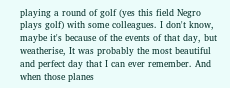playing a round of golf (yes this field Negro plays golf) with some colleagues. I don't know, maybe it's because of the events of that day, but weatherise, It was probably the most beautiful and perfect day that I can ever remember. And when those planes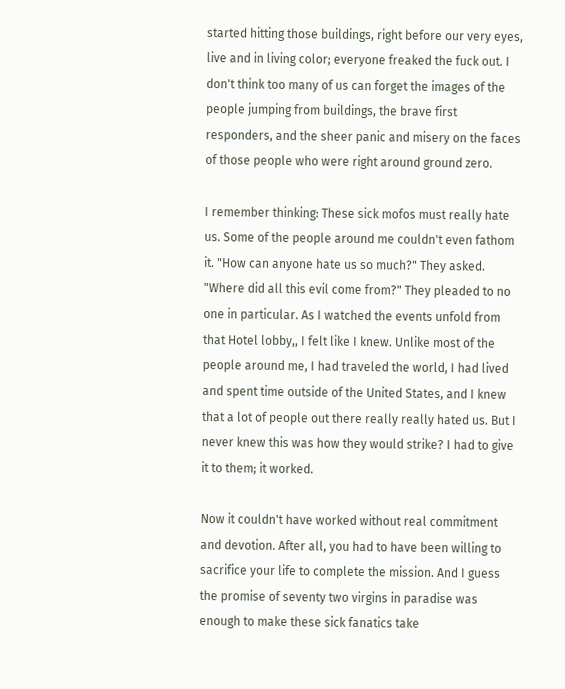started hitting those buildings, right before our very eyes, live and in living color; everyone freaked the fuck out. I don't think too many of us can forget the images of the people jumping from buildings, the brave first responders, and the sheer panic and misery on the faces of those people who were right around ground zero.

I remember thinking: These sick mofos must really hate us. Some of the people around me couldn't even fathom it. "How can anyone hate us so much?" They asked. "Where did all this evil come from?" They pleaded to no one in particular. As I watched the events unfold from that Hotel lobby,, I felt like I knew. Unlike most of the people around me, I had traveled the world, I had lived and spent time outside of the United States, and I knew that a lot of people out there really really hated us. But I never knew this was how they would strike? I had to give it to them; it worked.

Now it couldn't have worked without real commitment and devotion. After all, you had to have been willing to sacrifice your life to complete the mission. And I guess the promise of seventy two virgins in paradise was enough to make these sick fanatics take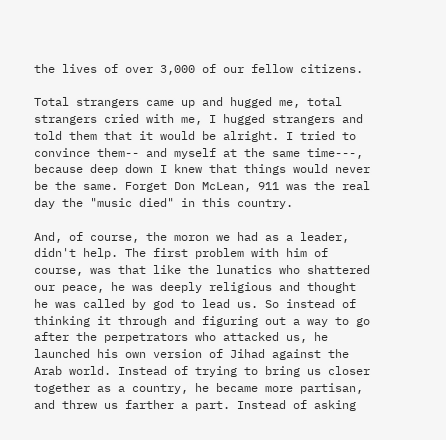the lives of over 3,000 of our fellow citizens.

Total strangers came up and hugged me, total strangers cried with me, I hugged strangers and told them that it would be alright. I tried to convince them-- and myself at the same time---, because deep down I knew that things would never be the same. Forget Don McLean, 911 was the real day the "music died" in this country.

And, of course, the moron we had as a leader, didn't help. The first problem with him of course, was that like the lunatics who shattered our peace, he was deeply religious and thought he was called by god to lead us. So instead of thinking it through and figuring out a way to go after the perpetrators who attacked us, he launched his own version of Jihad against the Arab world. Instead of trying to bring us closer together as a country, he became more partisan, and threw us farther a part. Instead of asking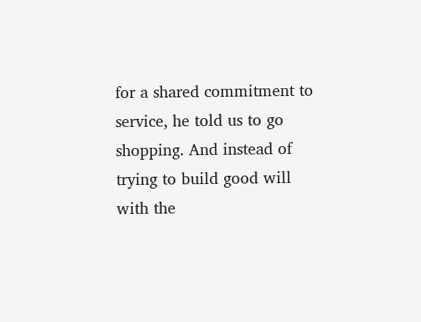for a shared commitment to service, he told us to go shopping. And instead of trying to build good will with the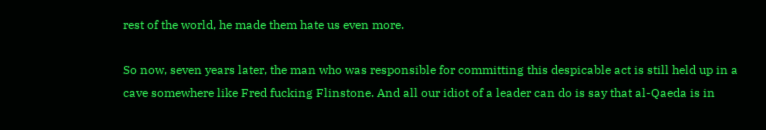rest of the world, he made them hate us even more.

So now, seven years later, the man who was responsible for committing this despicable act is still held up in a cave somewhere like Fred fucking Flinstone. And all our idiot of a leader can do is say that al-Qaeda is in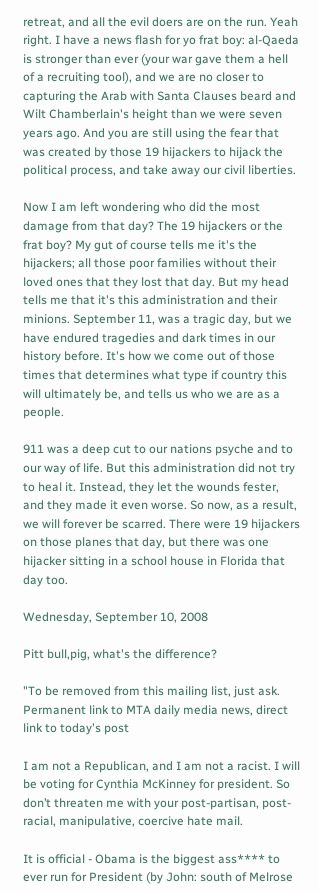retreat, and all the evil doers are on the run. Yeah right. I have a news flash for yo frat boy: al-Qaeda is stronger than ever (your war gave them a hell of a recruiting tool), and we are no closer to capturing the Arab with Santa Clauses beard and Wilt Chamberlain's height than we were seven years ago. And you are still using the fear that was created by those 19 hijackers to hijack the political process, and take away our civil liberties.

Now I am left wondering who did the most damage from that day? The 19 hijackers or the frat boy? My gut of course tells me it's the hijackers; all those poor families without their loved ones that they lost that day. But my head tells me that it's this administration and their minions. September 11, was a tragic day, but we have endured tragedies and dark times in our history before. It's how we come out of those times that determines what type if country this will ultimately be, and tells us who we are as a people.

911 was a deep cut to our nations psyche and to our way of life. But this administration did not try to heal it. Instead, they let the wounds fester, and they made it even worse. So now, as a result, we will forever be scarred. There were 19 hijackers on those planes that day, but there was one hijacker sitting in a school house in Florida that day too.

Wednesday, September 10, 2008

Pitt bull,pig, what's the difference?

"To be removed from this mailing list, just ask.
Permanent link to MTA daily media news, direct link to today's post

I am not a Republican, and I am not a racist. I will be voting for Cynthia McKinney for president. So don’t threaten me with your post-partisan, post-racial, manipulative, coercive hate mail.

It is official - Obama is the biggest ass**** to ever run for President (by John: south of Melrose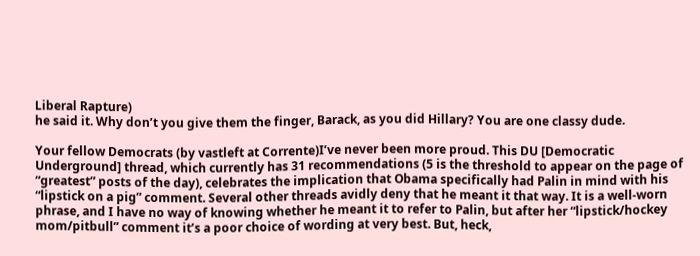Liberal Rapture)
he said it. Why don’t you give them the finger, Barack, as you did Hillary? You are one classy dude.

Your fellow Democrats (by vastleft at Corrente)I’ve never been more proud. This DU [Democratic Underground] thread, which currently has 31 recommendations (5 is the threshold to appear on the page of “greatest” posts of the day), celebrates the implication that Obama specifically had Palin in mind with his “lipstick on a pig” comment. Several other threads avidly deny that he meant it that way. It is a well-worn phrase, and I have no way of knowing whether he meant it to refer to Palin, but after her “lipstick/hockey mom/pitbull” comment it’s a poor choice of wording at very best. But, heck,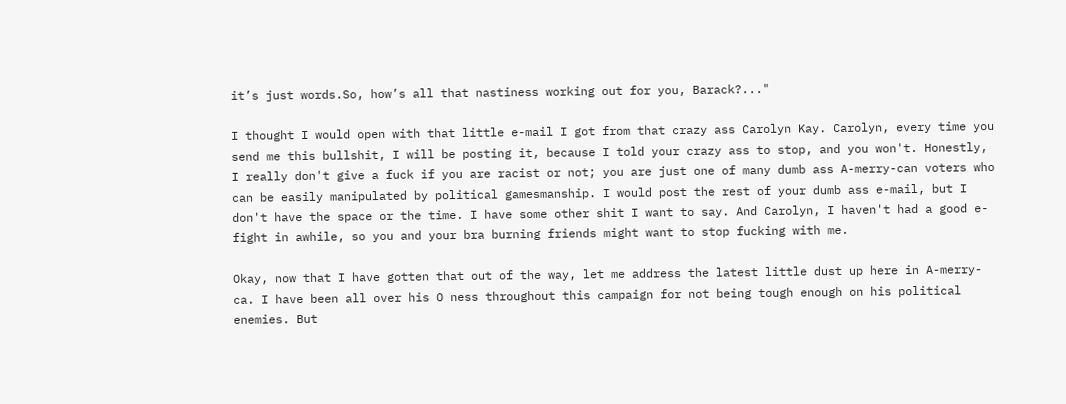it’s just words.So, how’s all that nastiness working out for you, Barack?..."

I thought I would open with that little e-mail I got from that crazy ass Carolyn Kay. Carolyn, every time you send me this bullshit, I will be posting it, because I told your crazy ass to stop, and you won't. Honestly, I really don't give a fuck if you are racist or not; you are just one of many dumb ass A-merry-can voters who can be easily manipulated by political gamesmanship. I would post the rest of your dumb ass e-mail, but I don't have the space or the time. I have some other shit I want to say. And Carolyn, I haven't had a good e-fight in awhile, so you and your bra burning friends might want to stop fucking with me.

Okay, now that I have gotten that out of the way, let me address the latest little dust up here in A-merry-ca. I have been all over his O ness throughout this campaign for not being tough enough on his political enemies. But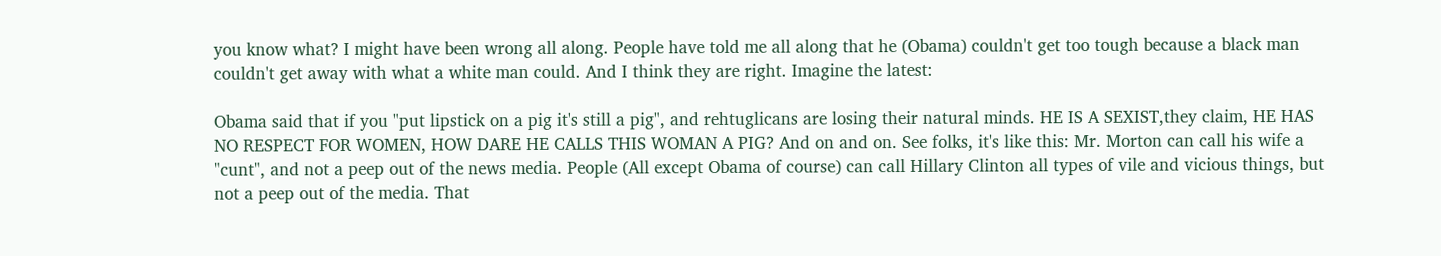you know what? I might have been wrong all along. People have told me all along that he (Obama) couldn't get too tough because a black man couldn't get away with what a white man could. And I think they are right. Imagine the latest:

Obama said that if you "put lipstick on a pig it's still a pig", and rehtuglicans are losing their natural minds. HE IS A SEXIST,they claim, HE HAS NO RESPECT FOR WOMEN, HOW DARE HE CALLS THIS WOMAN A PIG? And on and on. See folks, it's like this: Mr. Morton can call his wife a "cunt", and not a peep out of the news media. People (All except Obama of course) can call Hillary Clinton all types of vile and vicious things, but not a peep out of the media. That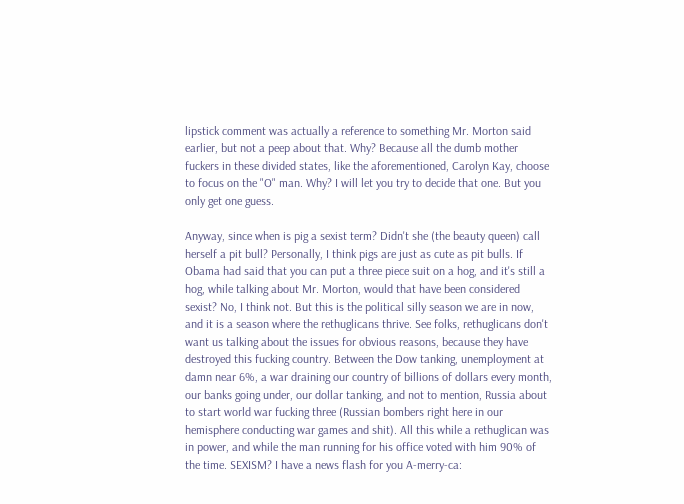lipstick comment was actually a reference to something Mr. Morton said earlier, but not a peep about that. Why? Because all the dumb mother fuckers in these divided states, like the aforementioned, Carolyn Kay, choose to focus on the "O" man. Why? I will let you try to decide that one. But you only get one guess.

Anyway, since when is pig a sexist term? Didn't she (the beauty queen) call herself a pit bull? Personally, I think pigs are just as cute as pit bulls. If Obama had said that you can put a three piece suit on a hog, and it's still a hog, while talking about Mr. Morton, would that have been considered sexist? No, I think not. But this is the political silly season we are in now, and it is a season where the rethuglicans thrive. See folks, rethuglicans don't want us talking about the issues for obvious reasons, because they have destroyed this fucking country. Between the Dow tanking, unemployment at damn near 6%, a war draining our country of billions of dollars every month, our banks going under, our dollar tanking, and not to mention, Russia about to start world war fucking three (Russian bombers right here in our hemisphere conducting war games and shit). All this while a rethuglican was in power, and while the man running for his office voted with him 90% of the time. SEXISM? I have a news flash for you A-merry-ca: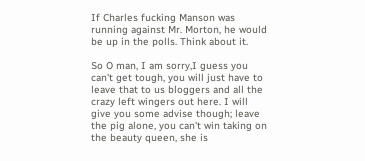If Charles fucking Manson was running against Mr. Morton, he would be up in the polls. Think about it.

So O man, I am sorry,I guess you can't get tough, you will just have to leave that to us bloggers and all the crazy left wingers out here. I will give you some advise though; leave the pig alone, you can't win taking on the beauty queen, she is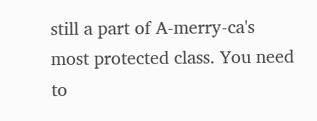still a part of A-merry-ca's most protected class. You need to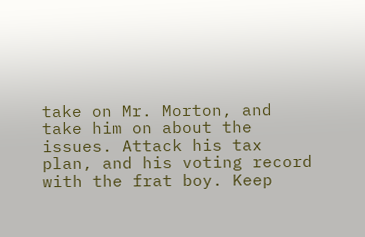take on Mr. Morton, and take him on about the issues. Attack his tax plan, and his voting record with the frat boy. Keep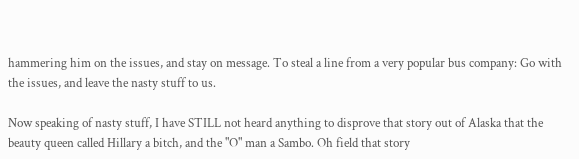hammering him on the issues, and stay on message. To steal a line from a very popular bus company: Go with the issues, and leave the nasty stuff to us.

Now speaking of nasty stuff, I have STILL not heard anything to disprove that story out of Alaska that the beauty queen called Hillary a bitch, and the "O" man a Sambo. Oh field that story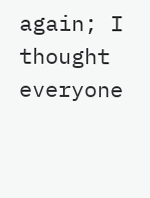again; I thought everyone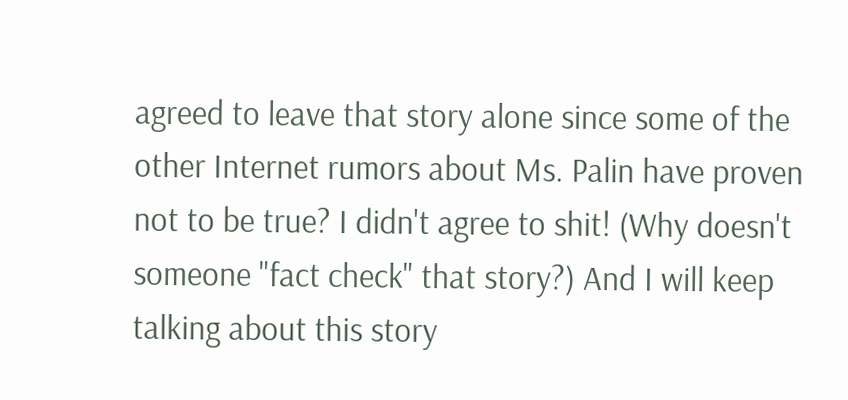agreed to leave that story alone since some of the other Internet rumors about Ms. Palin have proven not to be true? I didn't agree to shit! (Why doesn't someone "fact check" that story?) And I will keep talking about this story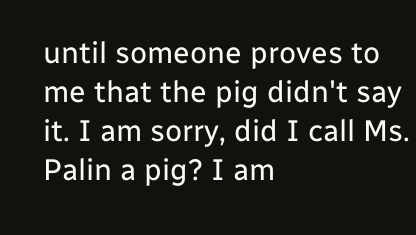until someone proves to me that the pig didn't say it. I am sorry, did I call Ms. Palin a pig? I am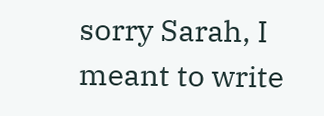sorry Sarah, I meant to write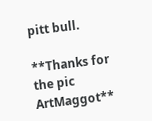pitt bull.

**Thanks for the pic ArtMaggot**